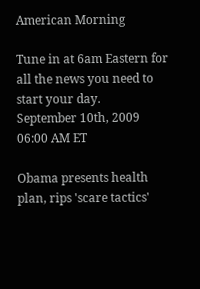American Morning

Tune in at 6am Eastern for all the news you need to start your day.
September 10th, 2009
06:00 AM ET

Obama presents health plan, rips 'scare tactics'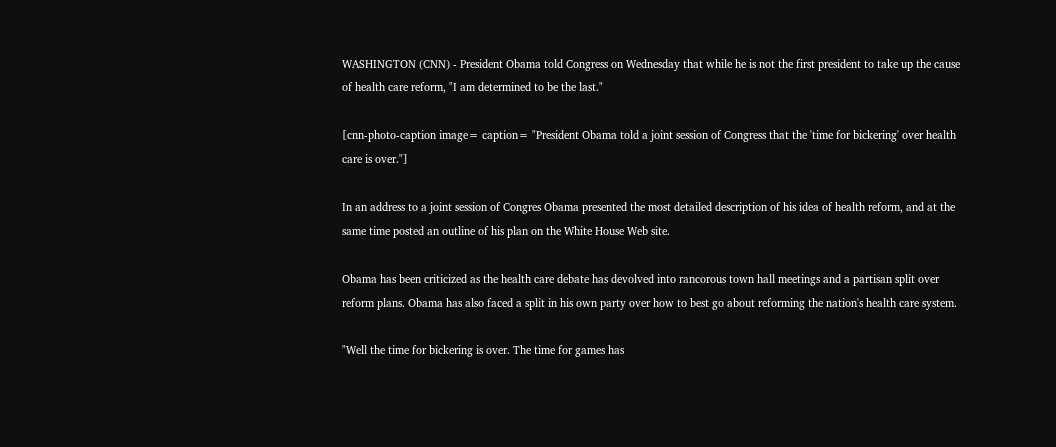WASHINGTON (CNN) - President Obama told Congress on Wednesday that while he is not the first president to take up the cause of health care reform, "I am determined to be the last."

[cnn-photo-caption image= caption= "President Obama told a joint session of Congress that the 'time for bickering' over health care is over."]

In an address to a joint session of Congres Obama presented the most detailed description of his idea of health reform, and at the same time posted an outline of his plan on the White House Web site.

Obama has been criticized as the health care debate has devolved into rancorous town hall meetings and a partisan split over reform plans. Obama has also faced a split in his own party over how to best go about reforming the nation's health care system.

"Well the time for bickering is over. The time for games has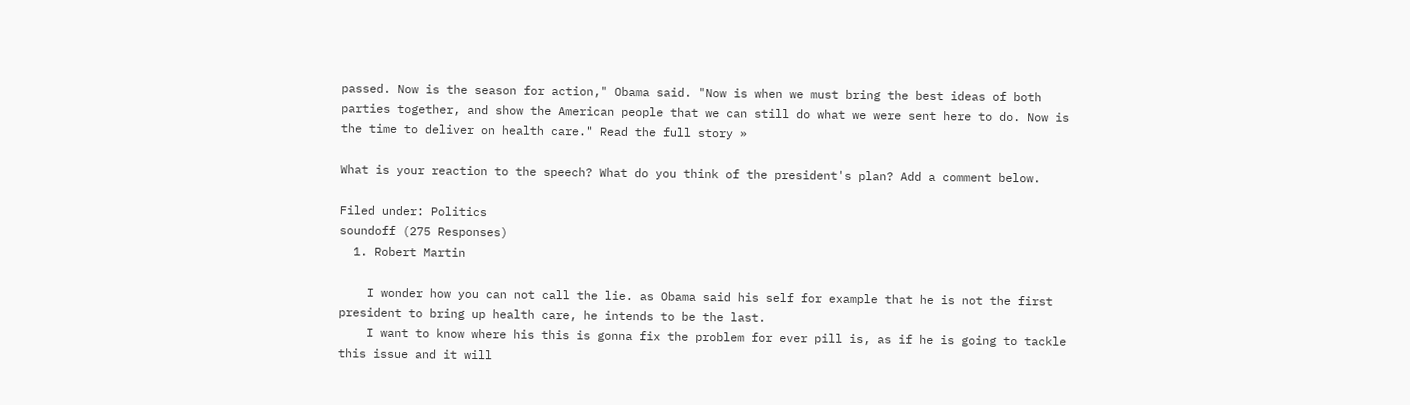passed. Now is the season for action," Obama said. "Now is when we must bring the best ideas of both parties together, and show the American people that we can still do what we were sent here to do. Now is the time to deliver on health care." Read the full story »

What is your reaction to the speech? What do you think of the president's plan? Add a comment below.

Filed under: Politics
soundoff (275 Responses)
  1. Robert Martin

    I wonder how you can not call the lie. as Obama said his self for example that he is not the first president to bring up health care, he intends to be the last.
    I want to know where his this is gonna fix the problem for ever pill is, as if he is going to tackle this issue and it will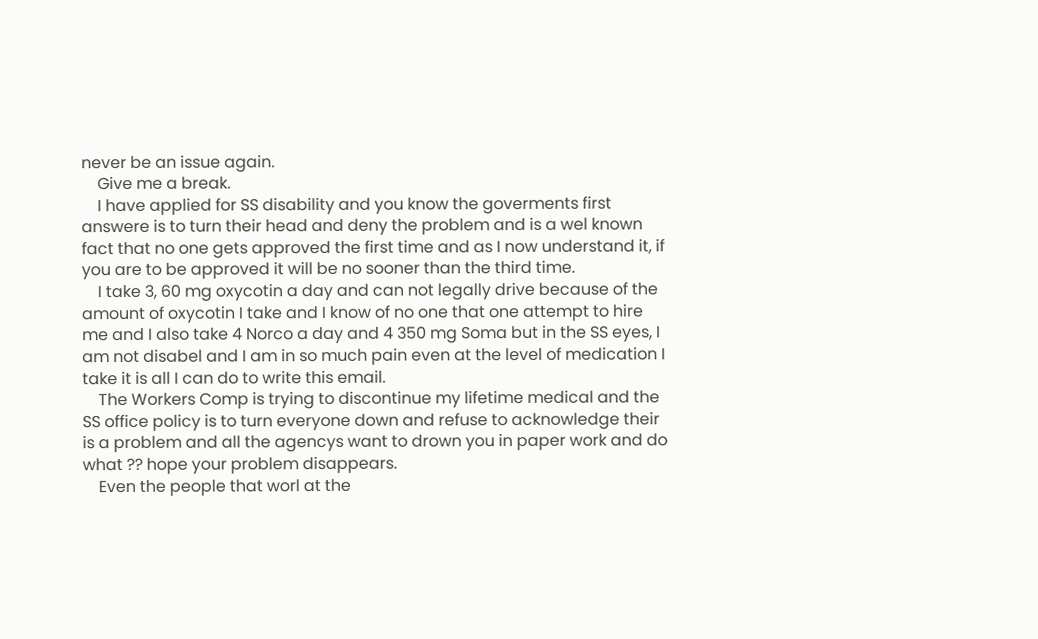never be an issue again.
    Give me a break.
    I have applied for SS disability and you know the goverments first answere is to turn their head and deny the problem and is a wel known fact that no one gets approved the first time and as I now understand it, if you are to be approved it will be no sooner than the third time.
    I take 3, 60 mg oxycotin a day and can not legally drive because of the amount of oxycotin I take and I know of no one that one attempt to hire me and I also take 4 Norco a day and 4 350 mg Soma but in the SS eyes, I am not disabel and I am in so much pain even at the level of medication I take it is all I can do to write this email.
    The Workers Comp is trying to discontinue my lifetime medical and the SS office policy is to turn everyone down and refuse to acknowledge their is a problem and all the agencys want to drown you in paper work and do what ?? hope your problem disappears.
    Even the people that worl at the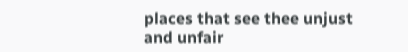places that see thee unjust and unfair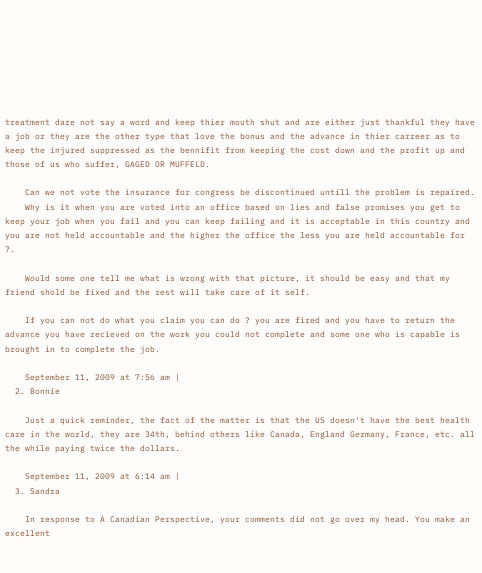treatment dare not say a word and keep thier mouth shut and are either just thankful they have a job or they are the other type that love the bonus and the advance in thier carreer as to keep the injured suppressed as the bennifit from keeping the cost down and the profit up and those of us who suffer, GAGED OR MUFFELD.

    Can we not vote the insurance for congress be discontinued untill the problem is repaired.
    Why is it when you are voted into an office based on lies and false promises you get to keep your job when you fail and you can keep failing and it is acceptable in this country and you are not held accountable and the higher the office the less you are held accountable for ?.

    Would some one tell me what is wrong with that picture, it should be easy and that my friend shold be fixed and the rest will take care of it self.

    If you can not do what you claim you can do ? you are fired and you have to return the advance you have recieved on the work you could not complete and some one who is capable is brought in to complete the job.

    September 11, 2009 at 7:56 am |
  2. Bonnie

    Just a quick reminder, the fact of the matter is that the US doesn't have the best health care in the world, they are 34th, behind others like Canada, England Germany, France, etc. all the while paying twice the dollars.

    September 11, 2009 at 6:14 am |
  3. Sandra

    In response to A Canadian Perspective, your comments did not go over my head. You make an excellent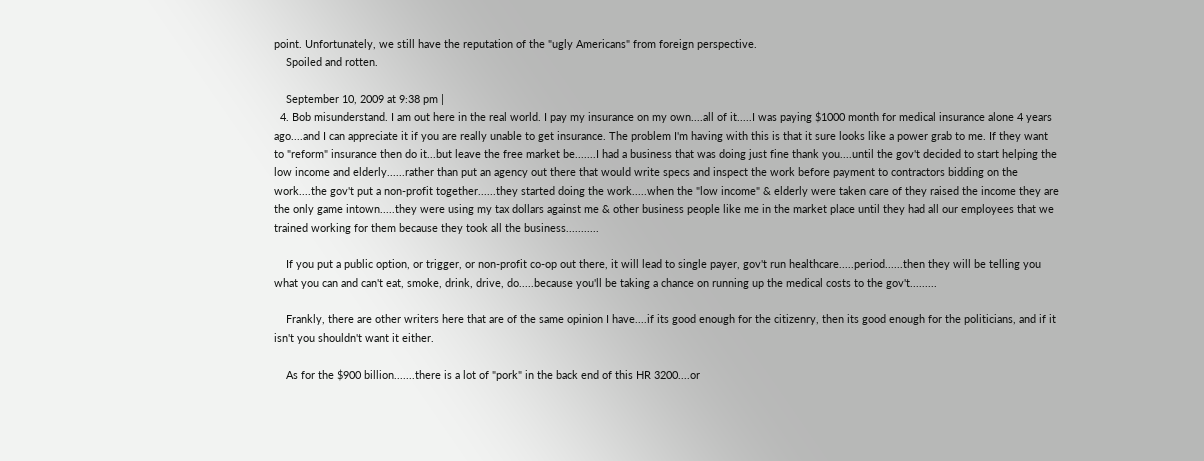point. Unfortunately, we still have the reputation of the "ugly Americans" from foreign perspective.
    Spoiled and rotten.

    September 10, 2009 at 9:38 pm |
  4. Bob misunderstand. I am out here in the real world. I pay my insurance on my own....all of it.....I was paying $1000 month for medical insurance alone 4 years ago....and I can appreciate it if you are really unable to get insurance. The problem I'm having with this is that it sure looks like a power grab to me. If they want to "reform" insurance then do it...but leave the free market be.......I had a business that was doing just fine thank you....until the gov't decided to start helping the low income and elderly......rather than put an agency out there that would write specs and inspect the work before payment to contractors bidding on the work....the gov't put a non-profit together......they started doing the work.....when the "low income" & elderly were taken care of they raised the income they are the only game intown.....they were using my tax dollars against me & other business people like me in the market place until they had all our employees that we trained working for them because they took all the business...........

    If you put a public option, or trigger, or non-profit co-op out there, it will lead to single payer, gov't run healthcare.....period......then they will be telling you what you can and can't eat, smoke, drink, drive, do.....because you'll be taking a chance on running up the medical costs to the gov't.........

    Frankly, there are other writers here that are of the same opinion I have....if its good enough for the citizenry, then its good enough for the politicians, and if it isn't you shouldn't want it either.

    As for the $900 billion.......there is a lot of "pork" in the back end of this HR 3200....or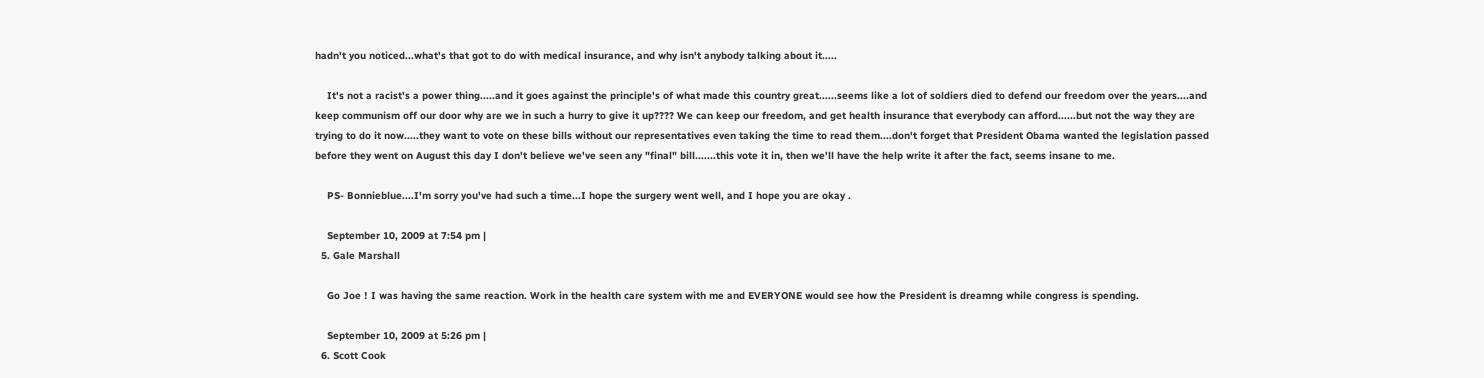hadn't you noticed...what's that got to do with medical insurance, and why isn't anybody talking about it.....

    It's not a racist's a power thing.....and it goes against the principle's of what made this country great......seems like a lot of soldiers died to defend our freedom over the years....and keep communism off our door why are we in such a hurry to give it up???? We can keep our freedom, and get health insurance that everybody can afford......but not the way they are trying to do it now.....they want to vote on these bills without our representatives even taking the time to read them....don't forget that President Obama wanted the legislation passed before they went on August this day I don't believe we've seen any "final" bill.......this vote it in, then we'll have the help write it after the fact, seems insane to me.

    PS- Bonnieblue....I'm sorry you've had such a time...I hope the surgery went well, and I hope you are okay .

    September 10, 2009 at 7:54 pm |
  5. Gale Marshall

    Go Joe ! I was having the same reaction. Work in the health care system with me and EVERYONE would see how the President is dreamng while congress is spending.

    September 10, 2009 at 5:26 pm |
  6. Scott Cook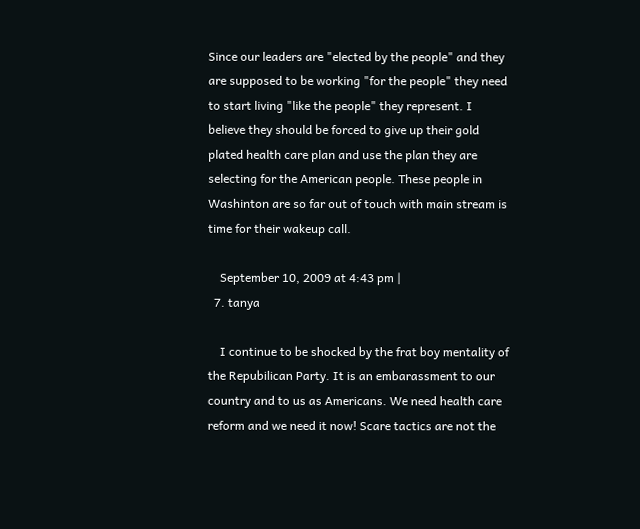Since our leaders are "elected by the people" and they are supposed to be working "for the people" they need to start living "like the people" they represent. I believe they should be forced to give up their gold plated health care plan and use the plan they are selecting for the American people. These people in Washinton are so far out of touch with main stream is time for their wakeup call.

    September 10, 2009 at 4:43 pm |
  7. tanya

    I continue to be shocked by the frat boy mentality of the Repubilican Party. It is an embarassment to our country and to us as Americans. We need health care reform and we need it now! Scare tactics are not the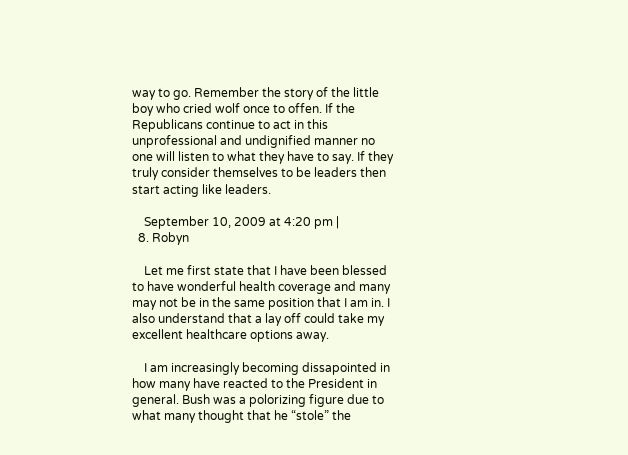way to go. Remember the story of the little boy who cried wolf once to offen. If the Republicans continue to act in this unprofessional and undignified manner no one will listen to what they have to say. If they truly consider themselves to be leaders then start acting like leaders.

    September 10, 2009 at 4:20 pm |
  8. Robyn

    Let me first state that I have been blessed to have wonderful health coverage and many may not be in the same position that I am in. I also understand that a lay off could take my excellent healthcare options away.

    I am increasingly becoming dissapointed in how many have reacted to the President in general. Bush was a polorizing figure due to what many thought that he “stole” the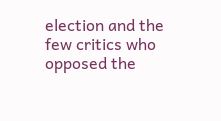election and the few critics who opposed the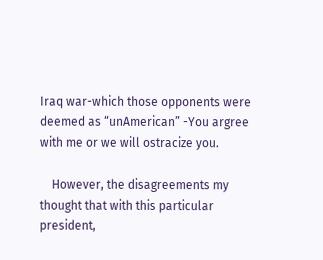Iraq war-which those opponents were deemed as “unAmerican” -You argree with me or we will ostracize you.

    However, the disagreements my thought that with this particular president,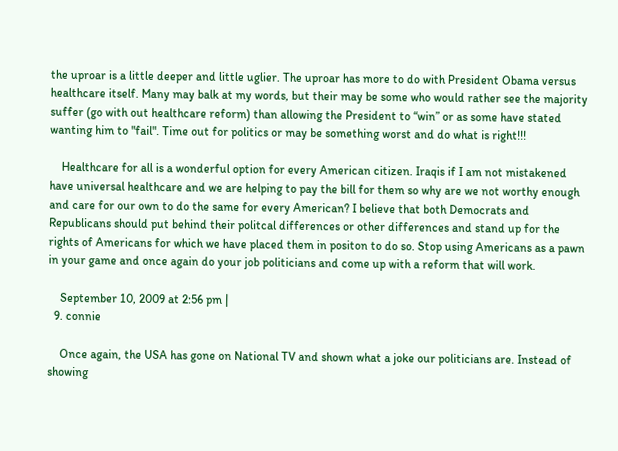the uproar is a little deeper and little uglier. The uproar has more to do with President Obama versus healthcare itself. Many may balk at my words, but their may be some who would rather see the majority suffer (go with out healthcare reform) than allowing the President to “win” or as some have stated wanting him to "fail". Time out for politics or may be something worst and do what is right!!!

    Healthcare for all is a wonderful option for every American citizen. Iraqis if I am not mistakened have universal healthcare and we are helping to pay the bill for them so why are we not worthy enough and care for our own to do the same for every American? I believe that both Democrats and Republicans should put behind their politcal differences or other differences and stand up for the rights of Americans for which we have placed them in positon to do so. Stop using Americans as a pawn in your game and once again do your job politicians and come up with a reform that will work.

    September 10, 2009 at 2:56 pm |
  9. connie

    Once again, the USA has gone on National TV and shown what a joke our politicians are. Instead of showing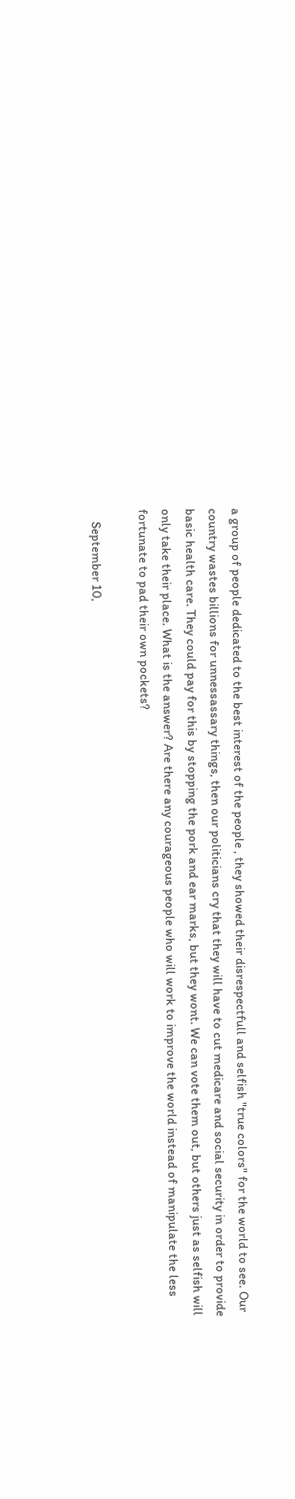a group of people dedicated to the best interest of the people , they showed their disrespectfull and selfish "true colors" for the world to see. Our country wastes billions for unnessassary things, then our politicians cry that they will have to cut medicare and social security in order to provide basic health care. They could pay for this by stopping the pork and ear marks, but they wont. We can vote them out, but others just as selfish will only take their place. What is the answer? Are there any courageous people who will work to improve the world instead of manipulate the less fortunate to pad their own pockets?

    September 10,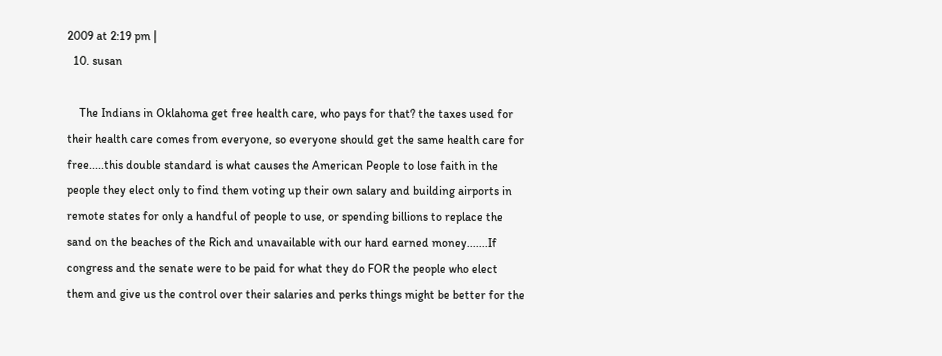2009 at 2:19 pm |
  10. susan

    The Indians in Oklahoma get free health care, who pays for that? the taxes used for their health care comes from everyone, so everyone should get the same health care for free.....this double standard is what causes the American People to lose faith in the people they elect only to find them voting up their own salary and building airports in remote states for only a handful of people to use, or spending billions to replace the sand on the beaches of the Rich and unavailable with our hard earned money.......If congress and the senate were to be paid for what they do FOR the people who elect them and give us the control over their salaries and perks things might be better for the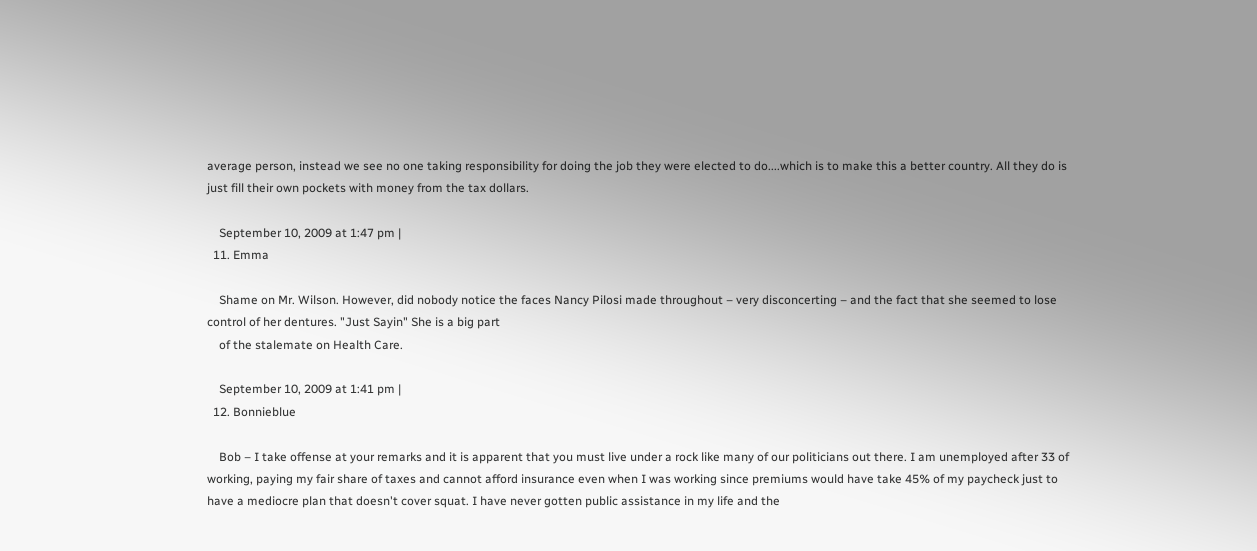average person, instead we see no one taking responsibility for doing the job they were elected to do....which is to make this a better country. All they do is just fill their own pockets with money from the tax dollars.

    September 10, 2009 at 1:47 pm |
  11. Emma

    Shame on Mr. Wilson. However, did nobody notice the faces Nancy Pilosi made throughout – very disconcerting – and the fact that she seemed to lose control of her dentures. "Just Sayin" She is a big part
    of the stalemate on Health Care.

    September 10, 2009 at 1:41 pm |
  12. Bonnieblue

    Bob – I take offense at your remarks and it is apparent that you must live under a rock like many of our politicians out there. I am unemployed after 33 of working, paying my fair share of taxes and cannot afford insurance even when I was working since premiums would have take 45% of my paycheck just to have a mediocre plan that doesn't cover squat. I have never gotten public assistance in my life and the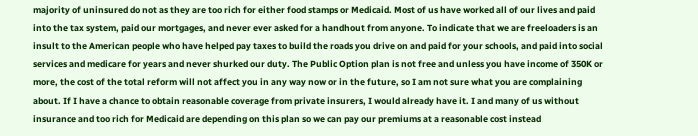majority of uninsured do not as they are too rich for either food stamps or Medicaid. Most of us have worked all of our lives and paid into the tax system, paid our mortgages, and never ever asked for a handhout from anyone. To indicate that we are freeloaders is an insult to the American people who have helped pay taxes to build the roads you drive on and paid for your schools, and paid into social services and medicare for years and never shurked our duty. The Public Option plan is not free and unless you have income of 350K or more, the cost of the total reform will not affect you in any way now or in the future, so I am not sure what you are complaining about. If I have a chance to obtain reasonable coverage from private insurers, I would already have it. I and many of us without insurance and too rich for Medicaid are depending on this plan so we can pay our premiums at a reasonable cost instead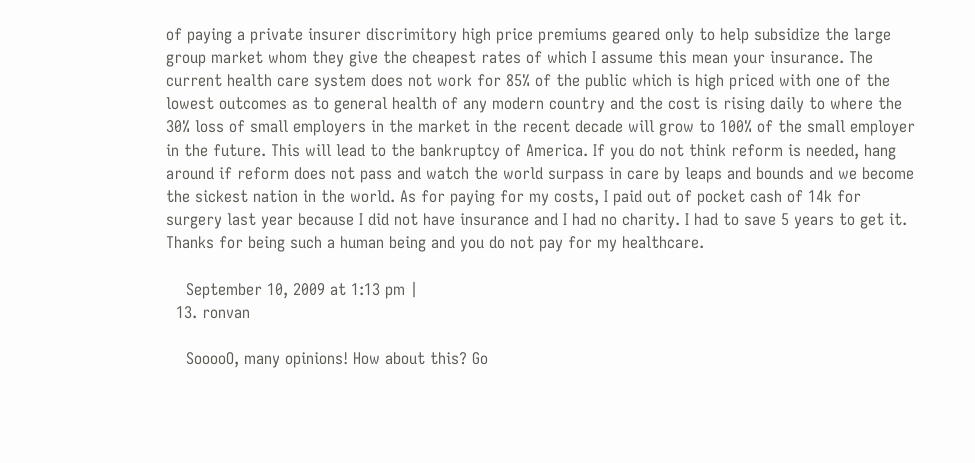of paying a private insurer discrimitory high price premiums geared only to help subsidize the large group market whom they give the cheapest rates of which I assume this mean your insurance. The current health care system does not work for 85% of the public which is high priced with one of the lowest outcomes as to general health of any modern country and the cost is rising daily to where the 30% loss of small employers in the market in the recent decade will grow to 100% of the small employer in the future. This will lead to the bankruptcy of America. If you do not think reform is needed, hang around if reform does not pass and watch the world surpass in care by leaps and bounds and we become the sickest nation in the world. As for paying for my costs, I paid out of pocket cash of 14k for surgery last year because I did not have insurance and I had no charity. I had to save 5 years to get it. Thanks for being such a human being and you do not pay for my healthcare.

    September 10, 2009 at 1:13 pm |
  13. ronvan

    SooooO, many opinions! How about this? Go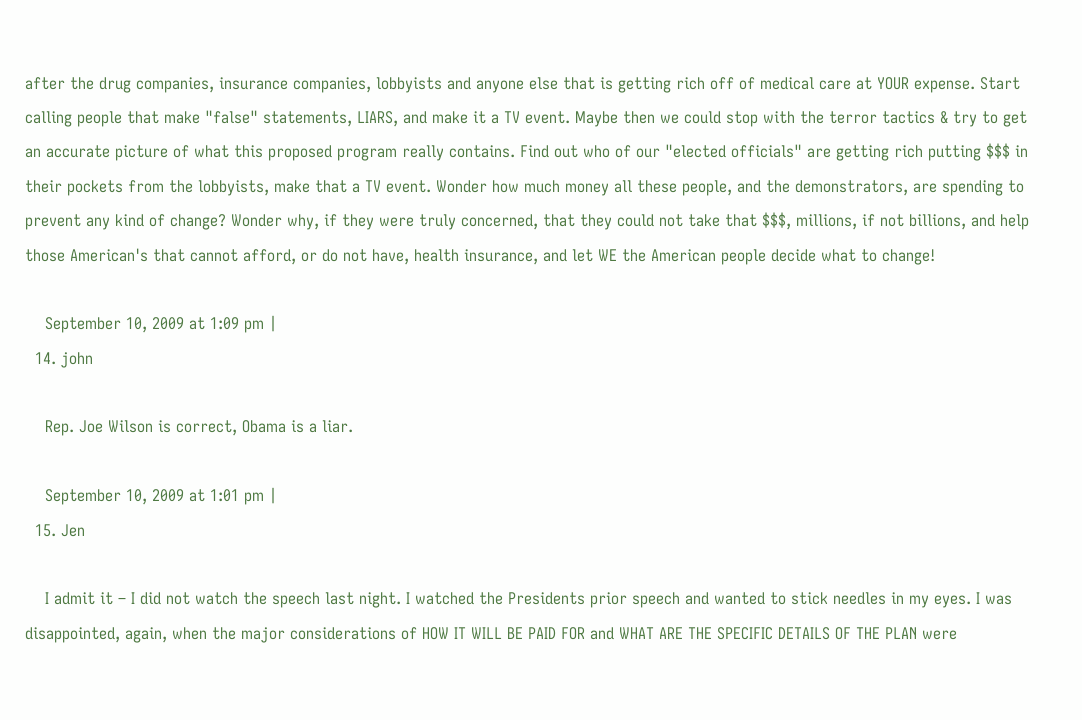after the drug companies, insurance companies, lobbyists and anyone else that is getting rich off of medical care at YOUR expense. Start calling people that make "false" statements, LIARS, and make it a TV event. Maybe then we could stop with the terror tactics & try to get an accurate picture of what this proposed program really contains. Find out who of our "elected officials" are getting rich putting $$$ in their pockets from the lobbyists, make that a TV event. Wonder how much money all these people, and the demonstrators, are spending to prevent any kind of change? Wonder why, if they were truly concerned, that they could not take that $$$, millions, if not billions, and help those American's that cannot afford, or do not have, health insurance, and let WE the American people decide what to change!

    September 10, 2009 at 1:09 pm |
  14. john

    Rep. Joe Wilson is correct, Obama is a liar.

    September 10, 2009 at 1:01 pm |
  15. Jen

    I admit it – I did not watch the speech last night. I watched the Presidents prior speech and wanted to stick needles in my eyes. I was disappointed, again, when the major considerations of HOW IT WILL BE PAID FOR and WHAT ARE THE SPECIFIC DETAILS OF THE PLAN were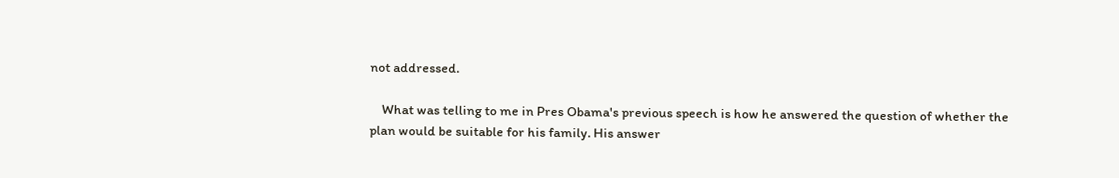not addressed.

    What was telling to me in Pres Obama's previous speech is how he answered the question of whether the plan would be suitable for his family. His answer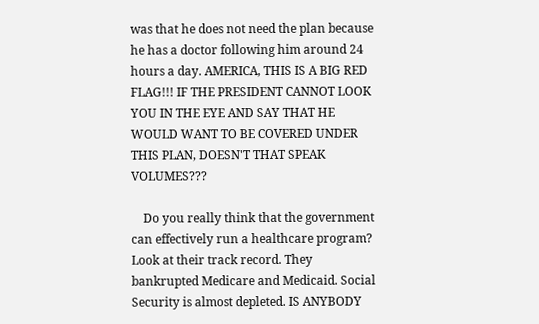was that he does not need the plan because he has a doctor following him around 24 hours a day. AMERICA, THIS IS A BIG RED FLAG!!! IF THE PRESIDENT CANNOT LOOK YOU IN THE EYE AND SAY THAT HE WOULD WANT TO BE COVERED UNDER THIS PLAN, DOESN'T THAT SPEAK VOLUMES???

    Do you really think that the government can effectively run a healthcare program? Look at their track record. They bankrupted Medicare and Medicaid. Social Security is almost depleted. IS ANYBODY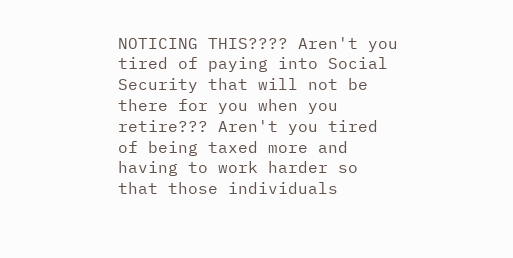NOTICING THIS???? Aren't you tired of paying into Social Security that will not be there for you when you retire??? Aren't you tired of being taxed more and having to work harder so that those individuals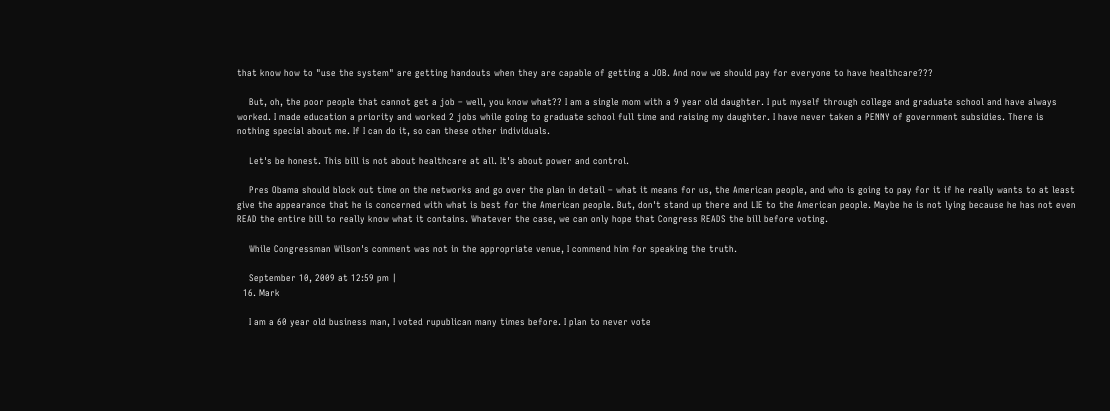that know how to "use the system" are getting handouts when they are capable of getting a JOB. And now we should pay for everyone to have healthcare???

    But, oh, the poor people that cannot get a job – well, you know what?? I am a single mom with a 9 year old daughter. I put myself through college and graduate school and have always worked. I made education a priority and worked 2 jobs while going to graduate school full time and raising my daughter. I have never taken a PENNY of government subsidies. There is nothing special about me. If I can do it, so can these other individuals.

    Let's be honest. This bill is not about healthcare at all. It's about power and control.

    Pres Obama should block out time on the networks and go over the plan in detail – what it means for us, the American people, and who is going to pay for it if he really wants to at least give the appearance that he is concerned with what is best for the American people. But, don't stand up there and LIE to the American people. Maybe he is not lying because he has not even READ the entire bill to really know what it contains. Whatever the case, we can only hope that Congress READS the bill before voting.

    While Congressman Wilson's comment was not in the appropriate venue, I commend him for speaking the truth.

    September 10, 2009 at 12:59 pm |
  16. Mark

    I am a 60 year old business man, I voted rupublican many times before. I plan to never vote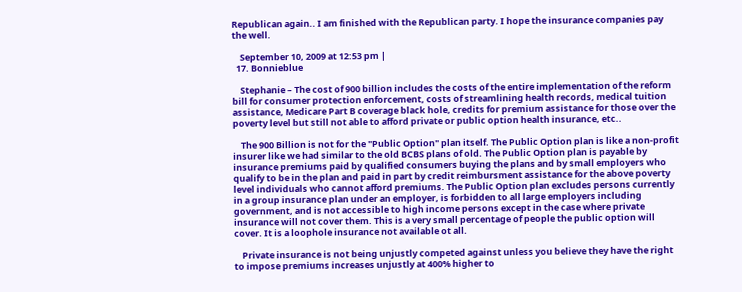Republican again.. I am finished with the Republican party. I hope the insurance companies pay the well.

    September 10, 2009 at 12:53 pm |
  17. Bonnieblue

    Stephanie – The cost of 900 billion includes the costs of the entire implementation of the reform bill for consumer protection enforcement, costs of streamlining health records, medical tuition assistance, Medicare Part B coverage black hole, credits for premium assistance for those over the poverty level but still not able to afford private or public option health insurance, etc..

    The 900 Billion is not for the "Public Option" plan itself. The Public Option plan is like a non-profit insurer like we had similar to the old BCBS plans of old. The Public Option plan is payable by insurance premiums paid by qualified consumers buying the plans and by small employers who qualify to be in the plan and paid in part by credit reimbursment assistance for the above poverty level individuals who cannot afford premiums. The Public Option plan excludes persons currently in a group insurance plan under an employer, is forbidden to all large employers including government, and is not accessible to high income persons except in the case where private insurance will not cover them. This is a very small percentage of people the public option will cover. It is a loophole insurance not available ot all.

    Private insurance is not being unjustly competed against unless you believe they have the right to impose premiums increases unjustly at 400% higher to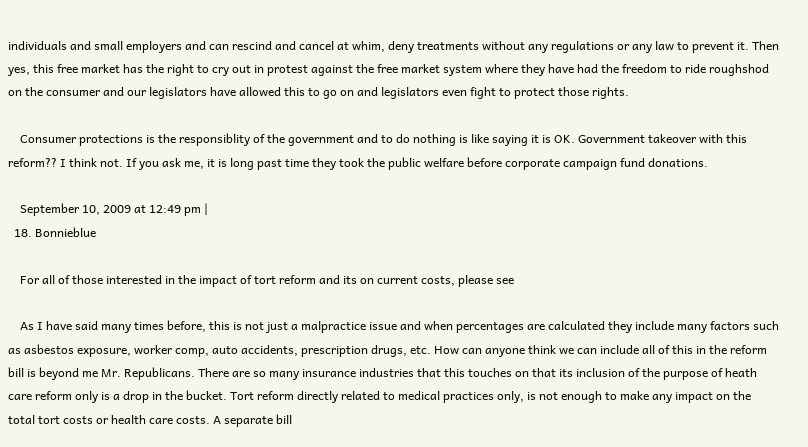individuals and small employers and can rescind and cancel at whim, deny treatments without any regulations or any law to prevent it. Then yes, this free market has the right to cry out in protest against the free market system where they have had the freedom to ride roughshod on the consumer and our legislators have allowed this to go on and legislators even fight to protect those rights.

    Consumer protections is the responsiblity of the government and to do nothing is like saying it is OK. Government takeover with this reform?? I think not. If you ask me, it is long past time they took the public welfare before corporate campaign fund donations.

    September 10, 2009 at 12:49 pm |
  18. Bonnieblue

    For all of those interested in the impact of tort reform and its on current costs, please see

    As I have said many times before, this is not just a malpractice issue and when percentages are calculated they include many factors such as asbestos exposure, worker comp, auto accidents, prescription drugs, etc. How can anyone think we can include all of this in the reform bill is beyond me Mr. Republicans. There are so many insurance industries that this touches on that its inclusion of the purpose of heath care reform only is a drop in the bucket. Tort reform directly related to medical practices only, is not enough to make any impact on the total tort costs or health care costs. A separate bill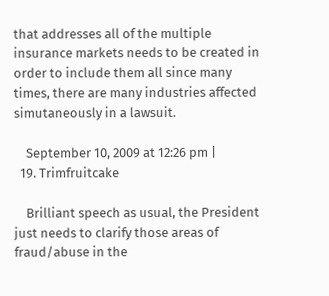that addresses all of the multiple insurance markets needs to be created in order to include them all since many times, there are many industries affected simutaneously in a lawsuit.

    September 10, 2009 at 12:26 pm |
  19. Trimfruitcake

    Brilliant speech as usual, the President just needs to clarify those areas of fraud/abuse in the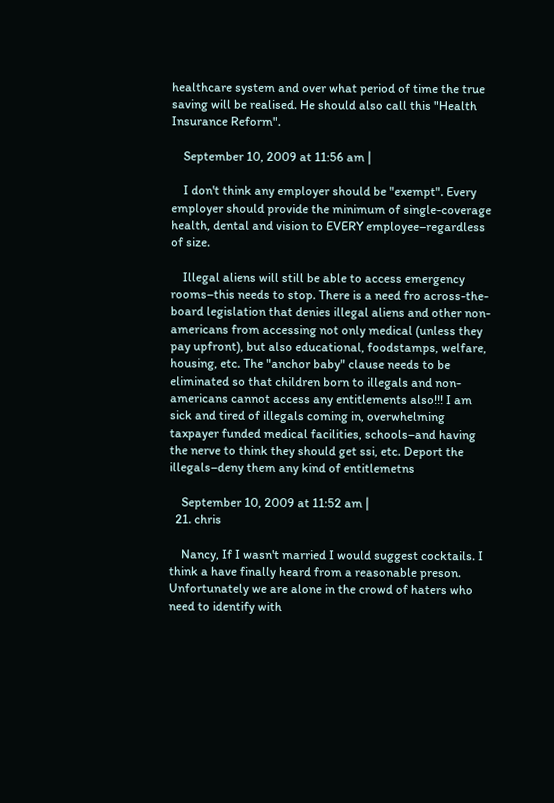healthcare system and over what period of time the true saving will be realised. He should also call this "Health Insurance Reform".

    September 10, 2009 at 11:56 am |

    I don't think any employer should be "exempt". Every employer should provide the minimum of single-coverage health, dental and vision to EVERY employee–regardless of size.

    Illegal aliens will still be able to access emergency rooms–this needs to stop. There is a need fro across-the-board legislation that denies illegal aliens and other non-americans from accessing not only medical (unless they pay upfront), but also educational, foodstamps, welfare, housing, etc. The "anchor baby" clause needs to be eliminated so that children born to illegals and non-americans cannot access any entitlements also!!! I am sick and tired of illegals coming in, overwhelming taxpayer funded medical facilities, schools–and having the nerve to think they should get ssi, etc. Deport the illegals–deny them any kind of entitlemetns

    September 10, 2009 at 11:52 am |
  21. chris

    Nancy, If I wasn't married I would suggest cocktails. I think a have finally heard from a reasonable preson. Unfortunately we are alone in the crowd of haters who need to identify with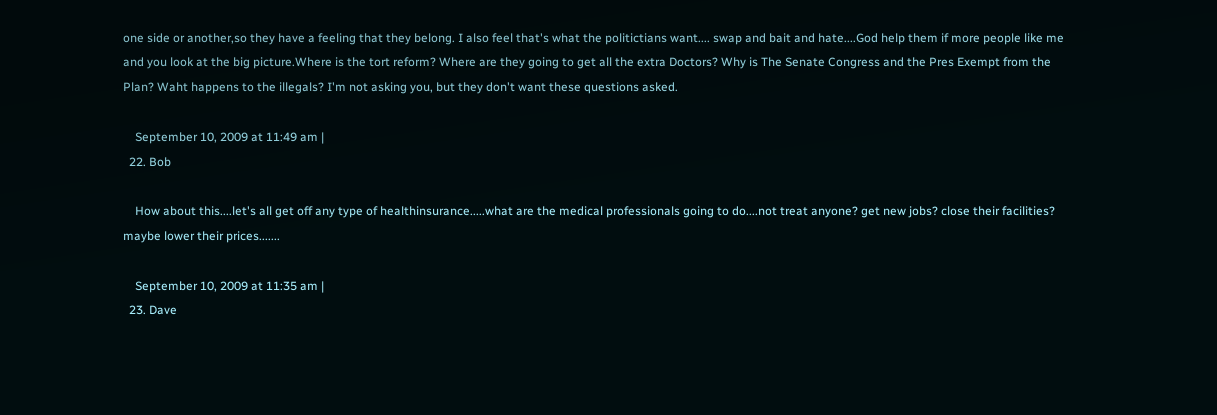one side or another,so they have a feeling that they belong. I also feel that's what the politictians want.... swap and bait and hate....God help them if more people like me and you look at the big picture.Where is the tort reform? Where are they going to get all the extra Doctors? Why is The Senate Congress and the Pres Exempt from the Plan? Waht happens to the illegals? I'm not asking you, but they don't want these questions asked.

    September 10, 2009 at 11:49 am |
  22. Bob

    How about this....let's all get off any type of healthinsurance.....what are the medical professionals going to do....not treat anyone? get new jobs? close their facilities? maybe lower their prices.......

    September 10, 2009 at 11:35 am |
  23. Dave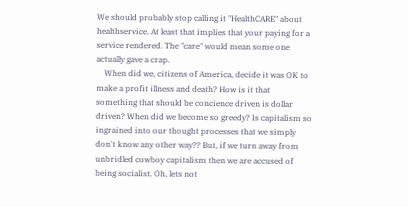We should probably stop calling it "HealthCARE" about healthservice. At least that implies that your paying for a service rendered. The "care" would mean some one actually gave a crap.
    When did we, citizens of America, decide it was OK to make a profit illness and death? How is it that something that should be concience driven is dollar driven? When did we become so greedy? Is capitalism so ingrained into our thought processes that we simply don't know any other way?? But, if we turn away from unbridled cowboy capitalism then we are accused of being socialist. Oh, lets not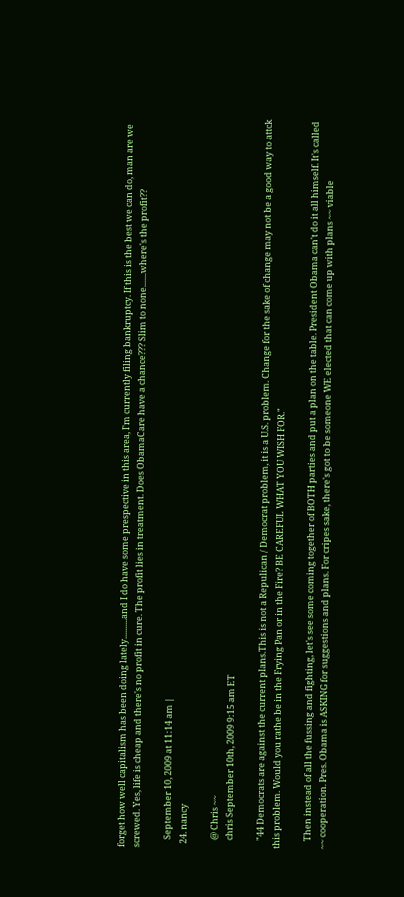forget how well capitalism has been doing lately..........and I do have some prespective in this area, I'm currently filing bankruptcy. If this is the best we can do, man are we screwed. Yes, life is cheap and there's no profit in cure. The profit lies in treatment. Does ObamaCare have a chance??? Slim to none.......where's the profit??

    September 10, 2009 at 11:14 am |
  24. nancy

    @ Chris ~~
    chris September 10th, 2009 9:15 am ET

    "44 Democrats are against the current plans.This is not a Repulican / Democrat problem, it is a U.S. problem. Change for the sake of change may not be a good way to attck this problem. Would you rathe be in the Frying Pan or in the Fire? BE CAREFUL WHAT YOU WISH FOR."

    Then instead of all the fussing and fighting, let's see some coming together of BOTH parties and put a plan on the table. President Obama can't do it all himself. It's called ~~ cooperation. Pres. Obama is ASKING for suggestions and plans. For cripes sake, there's got to be someone WE elected that can come up with plans ~~ viable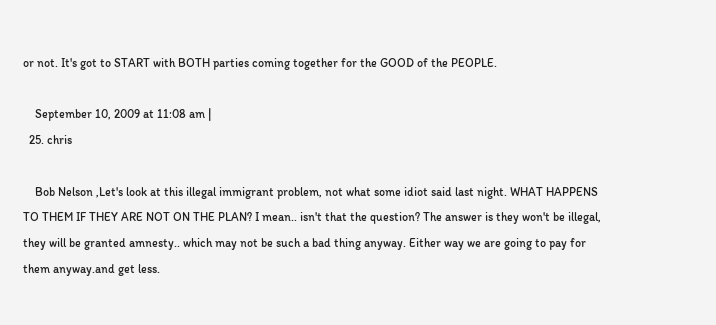or not. It's got to START with BOTH parties coming together for the GOOD of the PEOPLE.

    September 10, 2009 at 11:08 am |
  25. chris

    Bob Nelson ,Let's look at this illegal immigrant problem, not what some idiot said last night. WHAT HAPPENS TO THEM IF THEY ARE NOT ON THE PLAN? I mean.. isn't that the question? The answer is they won't be illegal, they will be granted amnesty.. which may not be such a bad thing anyway. Either way we are going to pay for them anyway.and get less.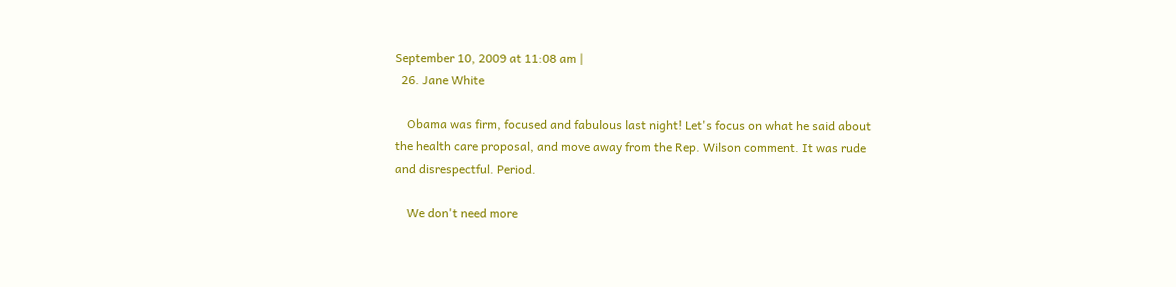September 10, 2009 at 11:08 am |
  26. Jane White

    Obama was firm, focused and fabulous last night! Let's focus on what he said about the health care proposal, and move away from the Rep. Wilson comment. It was rude and disrespectful. Period.

    We don't need more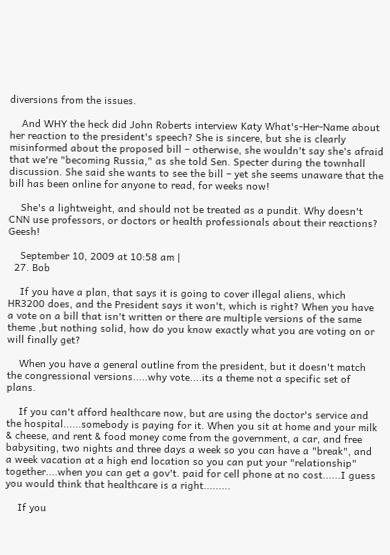diversions from the issues.

    And WHY the heck did John Roberts interview Katy What's-Her-Name about her reaction to the president's speech? She is sincere, but she is clearly misinformed about the proposed bill – otherwise, she wouldn't say she's afraid that we're "becoming Russia," as she told Sen. Specter during the townhall discussion. She said she wants to see the bill – yet she seems unaware that the bill has been online for anyone to read, for weeks now!

    She's a lightweight, and should not be treated as a pundit. Why doesn't CNN use professors, or doctors or health professionals about their reactions? Geesh!

    September 10, 2009 at 10:58 am |
  27. Bob

    If you have a plan, that says it is going to cover illegal aliens, which HR3200 does, and the President says it won't, which is right? When you have a vote on a bill that isn't written or there are multiple versions of the same theme ,but nothing solid, how do you know exactly what you are voting on or will finally get?

    When you have a general outline from the president, but it doesn't match the congressional versions.....why vote....its a theme not a specific set of plans.

    If you can't afford healthcare now, but are using the doctor's service and the hospital......somebody is paying for it. When you sit at home and your milk & cheese, and rent & food money come from the government, a car, and free babysiting, two nights and three days a week so you can have a "break", and a week vacation at a high end location so you can put your "relationship" together....when you can get a gov't. paid for cell phone at no cost......I guess you would think that healthcare is a right.........

    If you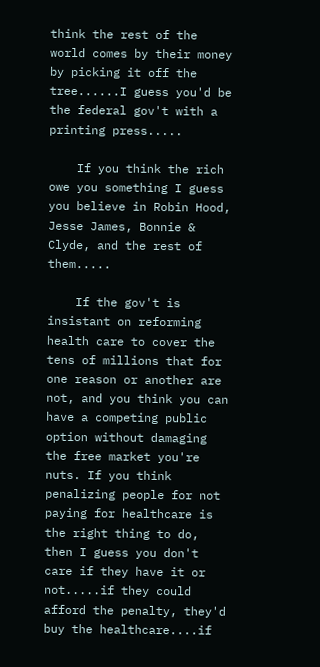think the rest of the world comes by their money by picking it off the tree......I guess you'd be the federal gov't with a printing press.....

    If you think the rich owe you something I guess you believe in Robin Hood, Jesse James, Bonnie & Clyde, and the rest of them.....

    If the gov't is insistant on reforming health care to cover the tens of millions that for one reason or another are not, and you think you can have a competing public option without damaging the free market you're nuts. If you think penalizing people for not paying for healthcare is the right thing to do, then I guess you don't care if they have it or not.....if they could afford the penalty, they'd buy the healthcare....if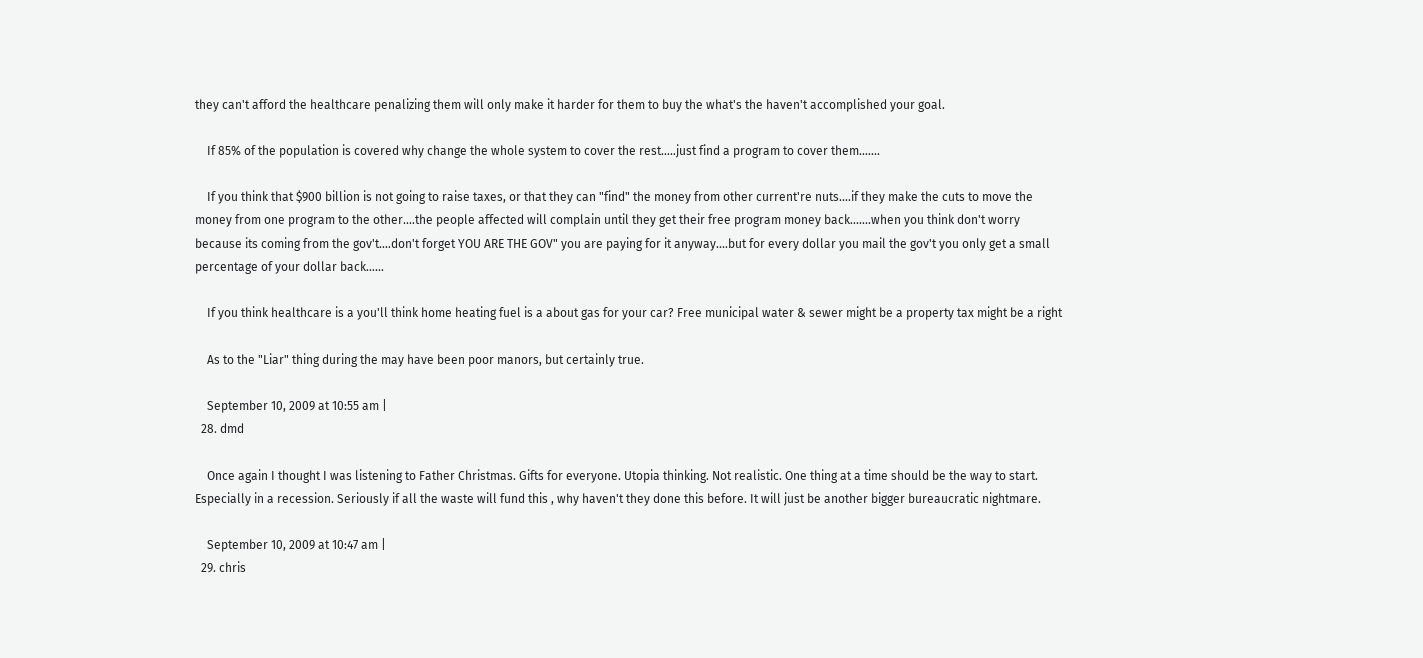they can't afford the healthcare penalizing them will only make it harder for them to buy the what's the haven't accomplished your goal.

    If 85% of the population is covered why change the whole system to cover the rest.....just find a program to cover them.......

    If you think that $900 billion is not going to raise taxes, or that they can "find" the money from other current're nuts....if they make the cuts to move the money from one program to the other....the people affected will complain until they get their free program money back.......when you think don't worry because its coming from the gov't....don't forget YOU ARE THE GOV" you are paying for it anyway....but for every dollar you mail the gov't you only get a small percentage of your dollar back......

    If you think healthcare is a you'll think home heating fuel is a about gas for your car? Free municipal water & sewer might be a property tax might be a right

    As to the "Liar" thing during the may have been poor manors, but certainly true.

    September 10, 2009 at 10:55 am |
  28. dmd

    Once again I thought I was listening to Father Christmas. Gifts for everyone. Utopia thinking. Not realistic. One thing at a time should be the way to start. Especially in a recession. Seriously if all the waste will fund this , why haven't they done this before. It will just be another bigger bureaucratic nightmare.

    September 10, 2009 at 10:47 am |
  29. chris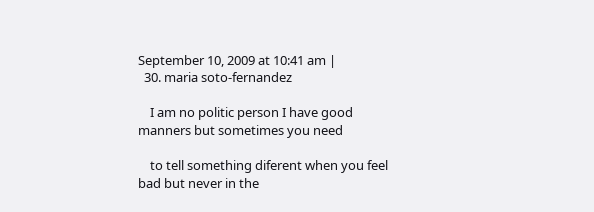September 10, 2009 at 10:41 am |
  30. maria soto-fernandez

    I am no politic person I have good manners but sometimes you need

    to tell something diferent when you feel bad but never in the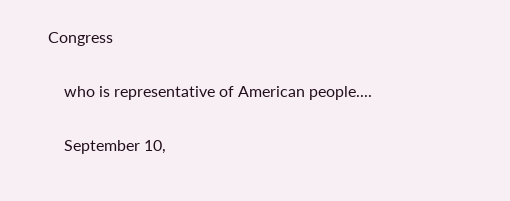Congress

    who is representative of American people....

    September 10,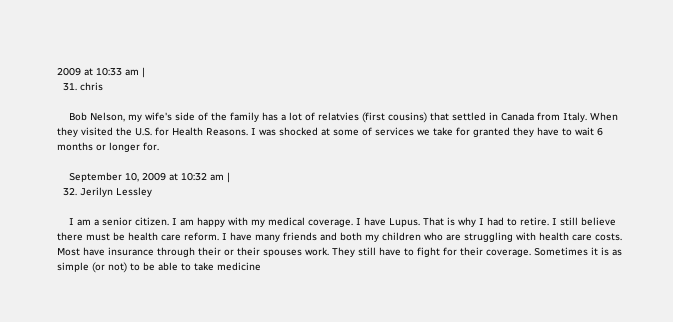2009 at 10:33 am |
  31. chris

    Bob Nelson, my wife's side of the family has a lot of relatvies (first cousins) that settled in Canada from Italy. When they visited the U.S. for Health Reasons. I was shocked at some of services we take for granted they have to wait 6 months or longer for.

    September 10, 2009 at 10:32 am |
  32. Jerilyn Lessley

    I am a senior citizen. I am happy with my medical coverage. I have Lupus. That is why I had to retire. I still believe there must be health care reform. I have many friends and both my children who are struggling with health care costs. Most have insurance through their or their spouses work. They still have to fight for their coverage. Sometimes it is as simple (or not) to be able to take medicine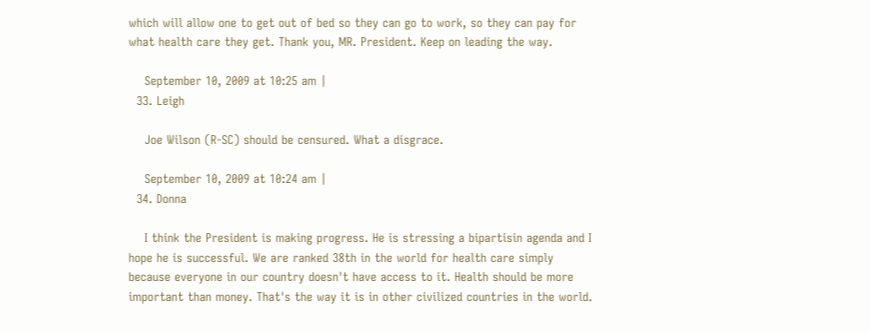which will allow one to get out of bed so they can go to work, so they can pay for what health care they get. Thank you, MR. President. Keep on leading the way.

    September 10, 2009 at 10:25 am |
  33. Leigh

    Joe Wilson (R-SC) should be censured. What a disgrace.

    September 10, 2009 at 10:24 am |
  34. Donna

    I think the President is making progress. He is stressing a bipartisin agenda and I hope he is successful. We are ranked 38th in the world for health care simply because everyone in our country doesn't have access to it. Health should be more important than money. That's the way it is in other civilized countries in the world.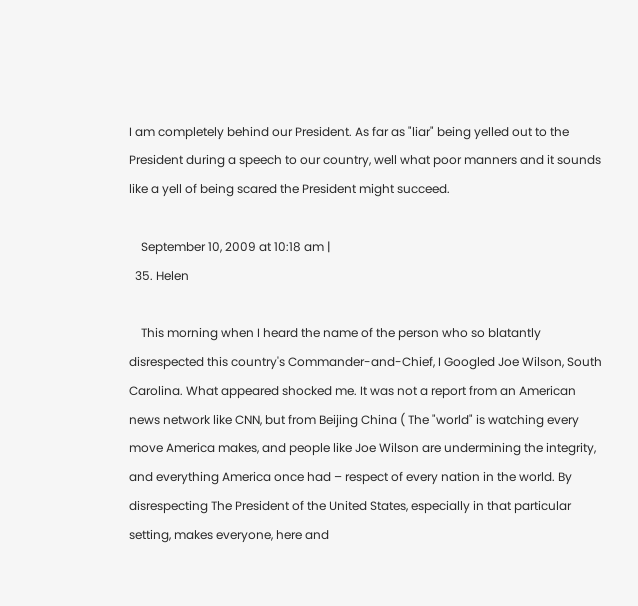I am completely behind our President. As far as "liar" being yelled out to the President during a speech to our country, well what poor manners and it sounds like a yell of being scared the President might succeed.

    September 10, 2009 at 10:18 am |
  35. Helen

    This morning when I heard the name of the person who so blatantly disrespected this country's Commander-and-Chief, I Googled Joe Wilson, South Carolina. What appeared shocked me. It was not a report from an American news network like CNN, but from Beijing China ( The "world" is watching every move America makes, and people like Joe Wilson are undermining the integrity, and everything America once had – respect of every nation in the world. By disrespecting The President of the United States, especially in that particular setting, makes everyone, here and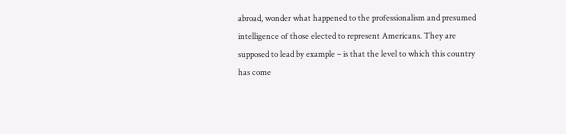abroad, wonder what happened to the professionalism and presumed intelligence of those elected to represent Americans. They are supposed to lead by example – is that the level to which this country has come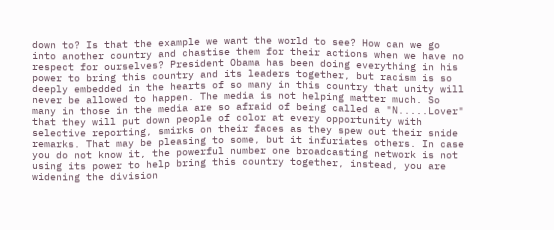down to? Is that the example we want the world to see? How can we go into another country and chastise them for their actions when we have no respect for ourselves? President Obama has been doing everything in his power to bring this country and its leaders together, but racism is so deeply embedded in the hearts of so many in this country that unity will never be allowed to happen. The media is not helping matter much. So many in those in the media are so afraid of being called a "N.....Lover" that they will put down people of color at every opportunity with selective reporting, smirks on their faces as they spew out their snide remarks. That may be pleasing to some, but it infuriates others. In case you do not know it, the powerful number one broadcasting network is not using its power to help bring this country together, instead, you are widening the division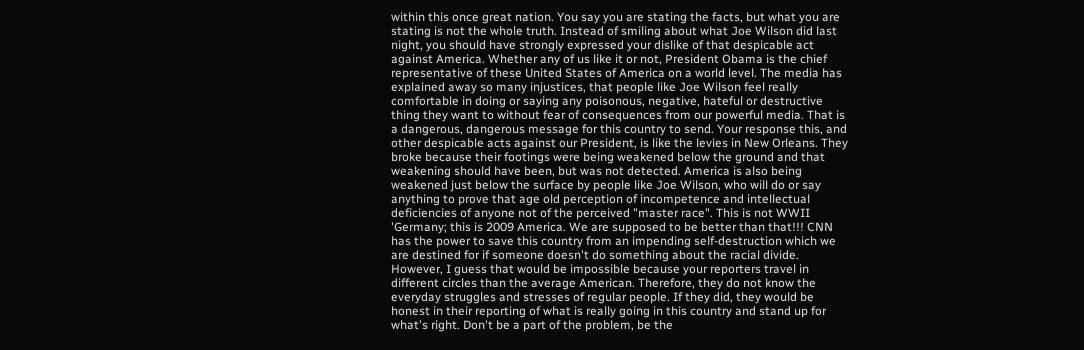within this once great nation. You say you are stating the facts, but what you are stating is not the whole truth. Instead of smiling about what Joe Wilson did last night, you should have strongly expressed your dislike of that despicable act against America. Whether any of us like it or not, President Obama is the chief representative of these United States of America on a world level. The media has explained away so many injustices, that people like Joe Wilson feel really comfortable in doing or saying any poisonous, negative, hateful or destructive thing they want to without fear of consequences from our powerful media. That is a dangerous, dangerous message for this country to send. Your response this, and other despicable acts against our President, is like the levies in New Orleans. They broke because their footings were being weakened below the ground and that weakening should have been, but was not detected. America is also being weakened just below the surface by people like Joe Wilson, who will do or say anything to prove that age old perception of incompetence and intellectual deficiencies of anyone not of the perceived "master race". This is not WWII 'Germany; this is 2009 America. We are supposed to be better than that!!! CNN has the power to save this country from an impending self-destruction which we are destined for if someone doesn't do something about the racial divide. However, I guess that would be impossible because your reporters travel in different circles than the average American. Therefore, they do not know the everyday struggles and stresses of regular people. If they did, they would be honest in their reporting of what is really going in this country and stand up for what's right. Don't be a part of the problem, be the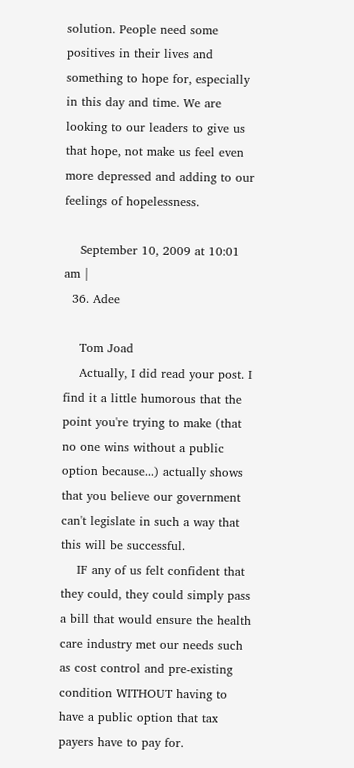solution. People need some positives in their lives and something to hope for, especially in this day and time. We are looking to our leaders to give us that hope, not make us feel even more depressed and adding to our feelings of hopelessness.

    September 10, 2009 at 10:01 am |
  36. Adee

    Tom Joad
    Actually, I did read your post. I find it a little humorous that the point you're trying to make (that no one wins without a public option because...) actually shows that you believe our government can't legislate in such a way that this will be successful.
    IF any of us felt confident that they could, they could simply pass a bill that would ensure the health care industry met our needs such as cost control and pre-existing condition WITHOUT having to have a public option that tax payers have to pay for.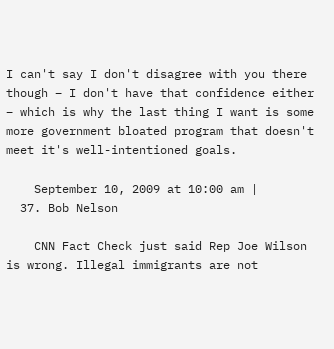I can't say I don't disagree with you there though – I don't have that confidence either – which is why the last thing I want is some more government bloated program that doesn't meet it's well-intentioned goals.

    September 10, 2009 at 10:00 am |
  37. Bob Nelson

    CNN Fact Check just said Rep Joe Wilson is wrong. Illegal immigrants are not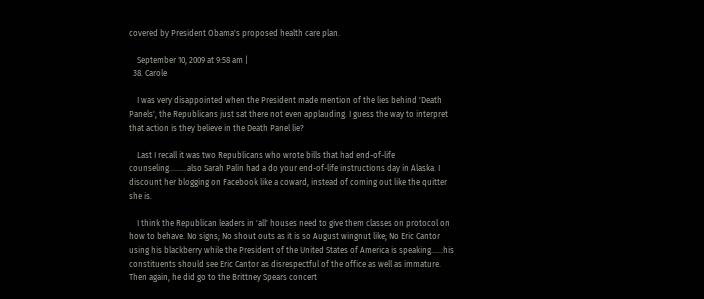covered by President Obama's proposed health care plan.

    September 10, 2009 at 9:58 am |
  38. Carole

    I was very disappointed when the President made mention of the lies behind 'Death Panels', the Republicans just sat there not even applauding. I guess the way to interpret that action is they believe in the Death Panel lie?

    Last I recall it was two Republicans who wrote bills that had end-of-life counseling.........also Sarah Palin had a do your end-of-life instructions day in Alaska. I discount her blogging on Facebook like a coward, instead of coming out like the quitter she is.

    I think the Republican leaders in 'all' houses need to give them classes on protocol on how to behave. No signs; No shout outs as it is so August wingnut like; No Eric Cantor using his blackberry while the President of the United States of America is speaking......his constituents should see Eric Cantor as disrespectful of the office as well as immature. Then again, he did go to the Brittney Spears concert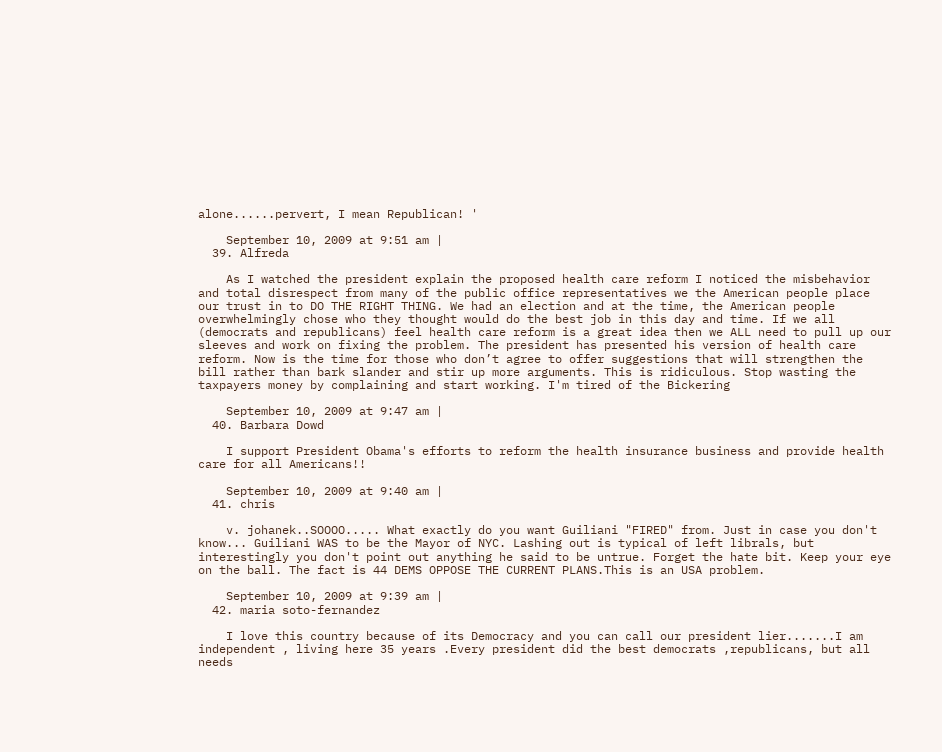alone......pervert, I mean Republican! '

    September 10, 2009 at 9:51 am |
  39. Alfreda

    As I watched the president explain the proposed health care reform I noticed the misbehavior and total disrespect from many of the public office representatives we the American people place our trust in to DO THE RIGHT THING. We had an election and at the time, the American people overwhelmingly chose who they thought would do the best job in this day and time. If we all (democrats and republicans) feel health care reform is a great idea then we ALL need to pull up our sleeves and work on fixing the problem. The president has presented his version of health care reform. Now is the time for those who don’t agree to offer suggestions that will strengthen the bill rather than bark slander and stir up more arguments. This is ridiculous. Stop wasting the taxpayers money by complaining and start working. I'm tired of the Bickering

    September 10, 2009 at 9:47 am |
  40. Barbara Dowd

    I support President Obama's efforts to reform the health insurance business and provide health care for all Americans!!

    September 10, 2009 at 9:40 am |
  41. chris

    v. johanek..SOOOO..... What exactly do you want Guiliani "FIRED" from. Just in case you don't know... Guiliani WAS to be the Mayor of NYC. Lashing out is typical of left librals, but interestingly you don't point out anything he said to be untrue. Forget the hate bit. Keep your eye on the ball. The fact is 44 DEMS OPPOSE THE CURRENT PLANS.This is an USA problem.

    September 10, 2009 at 9:39 am |
  42. maria soto-fernandez

    I love this country because of its Democracy and you can call our president lier.......I am independent , living here 35 years .Every president did the best democrats ,republicans, but all needs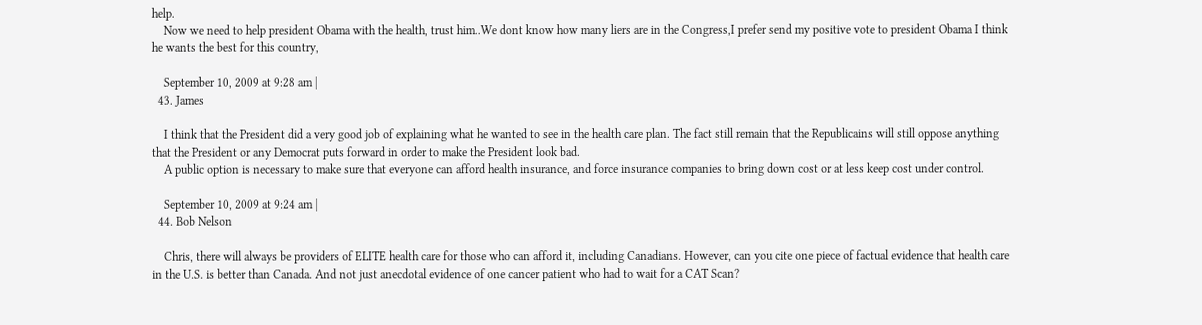help.
    Now we need to help president Obama with the health, trust him..We dont know how many liers are in the Congress,I prefer send my positive vote to president Obama I think he wants the best for this country,

    September 10, 2009 at 9:28 am |
  43. James

    I think that the President did a very good job of explaining what he wanted to see in the health care plan. The fact still remain that the Republicains will still oppose anything that the President or any Democrat puts forward in order to make the President look bad.
    A public option is necessary to make sure that everyone can afford health insurance, and force insurance companies to bring down cost or at less keep cost under control.

    September 10, 2009 at 9:24 am |
  44. Bob Nelson

    Chris, there will always be providers of ELITE health care for those who can afford it, including Canadians. However, can you cite one piece of factual evidence that health care in the U.S. is better than Canada. And not just anecdotal evidence of one cancer patient who had to wait for a CAT Scan?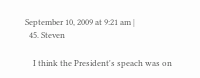September 10, 2009 at 9:21 am |
  45. Steven

    I think the President's speach was on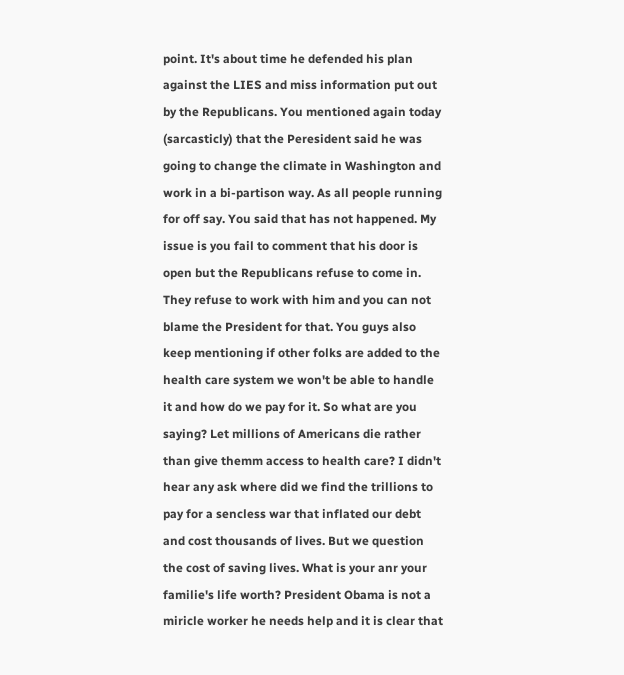point. It's about time he defended his plan against the LIES and miss information put out by the Republicans. You mentioned again today (sarcasticly) that the Peresident said he was going to change the climate in Washington and work in a bi-partison way. As all people running for off say. You said that has not happened. My issue is you fail to comment that his door is open but the Republicans refuse to come in. They refuse to work with him and you can not blame the President for that. You guys also keep mentioning if other folks are added to the health care system we won't be able to handle it and how do we pay for it. So what are you saying? Let millions of Americans die rather than give themm access to health care? I didn't hear any ask where did we find the trillions to pay for a sencless war that inflated our debt and cost thousands of lives. But we question the cost of saving lives. What is your anr your familie's life worth? President Obama is not a miricle worker he needs help and it is clear that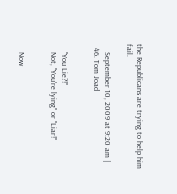the Republicans are trying to help him fail.

    September 10, 2009 at 9:20 am |
  46. Tom Joad


    "You Lie?!"
    Not, "You're lying" or "Liar!"


    Now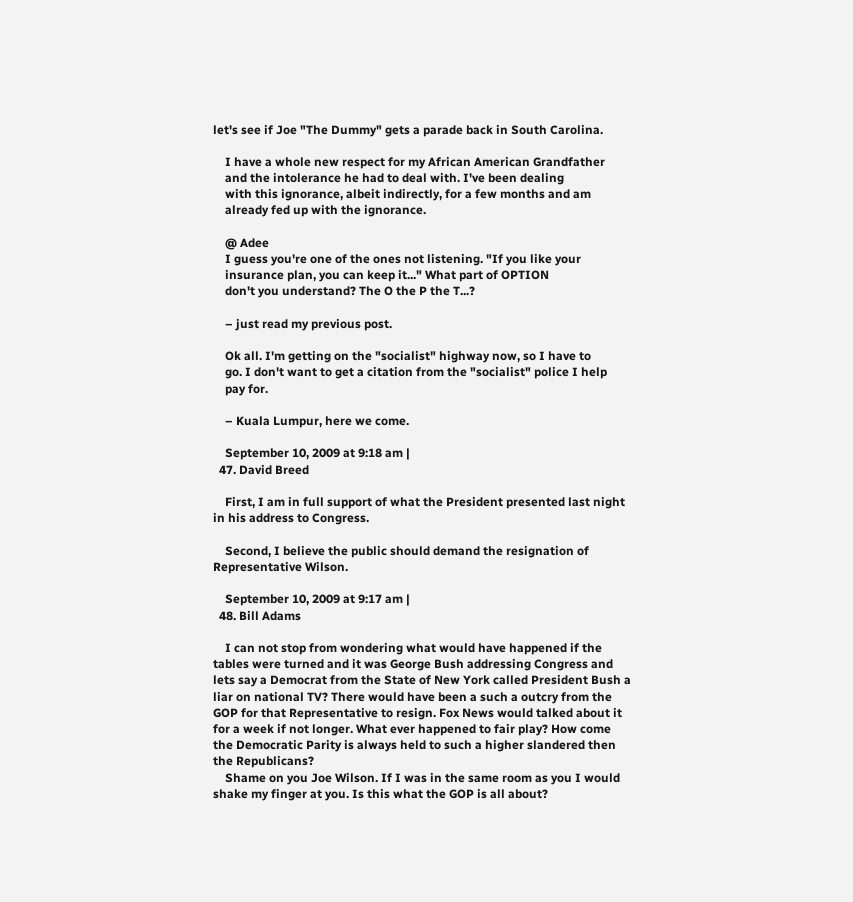let's see if Joe "The Dummy" gets a parade back in South Carolina.

    I have a whole new respect for my African American Grandfather
    and the intolerance he had to deal with. I've been dealing
    with this ignorance, albeit indirectly, for a few months and am
    already fed up with the ignorance.

    @ Adee
    I guess you're one of the ones not listening. "If you like your
    insurance plan, you can keep it..." What part of OPTION
    don't you understand? The O the P the T...?

    – just read my previous post.

    Ok all. I'm getting on the "socialist" highway now, so I have to
    go. I don't want to get a citation from the "socialist" police I help
    pay for.

    – Kuala Lumpur, here we come.

    September 10, 2009 at 9:18 am |
  47. David Breed

    First, I am in full support of what the President presented last night in his address to Congress.

    Second, I believe the public should demand the resignation of Representative Wilson.

    September 10, 2009 at 9:17 am |
  48. Bill Adams

    I can not stop from wondering what would have happened if the tables were turned and it was George Bush addressing Congress and lets say a Democrat from the State of New York called President Bush a liar on national TV? There would have been a such a outcry from the GOP for that Representative to resign. Fox News would talked about it for a week if not longer. What ever happened to fair play? How come the Democratic Parity is always held to such a higher slandered then the Republicans?
    Shame on you Joe Wilson. If I was in the same room as you I would shake my finger at you. Is this what the GOP is all about?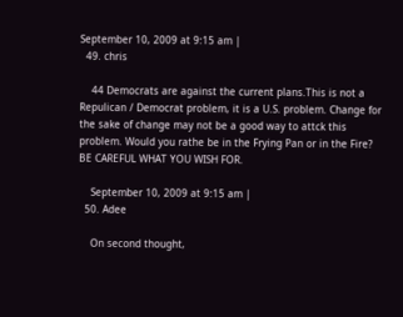September 10, 2009 at 9:15 am |
  49. chris

    44 Democrats are against the current plans.This is not a Repulican / Democrat problem, it is a U.S. problem. Change for the sake of change may not be a good way to attck this problem. Would you rathe be in the Frying Pan or in the Fire? BE CAREFUL WHAT YOU WISH FOR.

    September 10, 2009 at 9:15 am |
  50. Adee

    On second thought,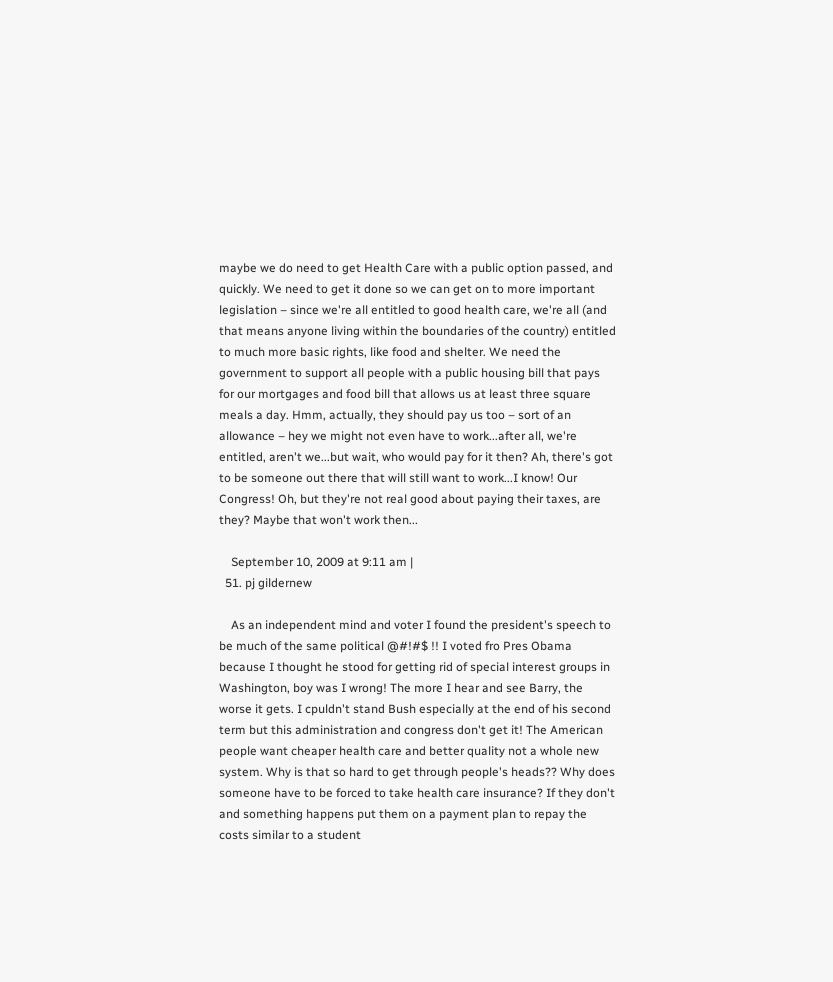maybe we do need to get Health Care with a public option passed, and quickly. We need to get it done so we can get on to more important legislation – since we're all entitled to good health care, we're all (and that means anyone living within the boundaries of the country) entitled to much more basic rights, like food and shelter. We need the government to support all people with a public housing bill that pays for our mortgages and food bill that allows us at least three square meals a day. Hmm, actually, they should pay us too – sort of an allowance – hey we might not even have to work...after all, we're entitled, aren't we...but wait, who would pay for it then? Ah, there's got to be someone out there that will still want to work...I know! Our Congress! Oh, but they're not real good about paying their taxes, are they? Maybe that won't work then...

    September 10, 2009 at 9:11 am |
  51. pj gildernew

    As an independent mind and voter I found the president's speech to be much of the same political @#!#$ !! I voted fro Pres Obama because I thought he stood for getting rid of special interest groups in Washington, boy was I wrong! The more I hear and see Barry, the worse it gets. I cpuldn't stand Bush especially at the end of his second term but this administration and congress don't get it! The American people want cheaper health care and better quality not a whole new system. Why is that so hard to get through people's heads?? Why does someone have to be forced to take health care insurance? If they don't and something happens put them on a payment plan to repay the costs similar to a student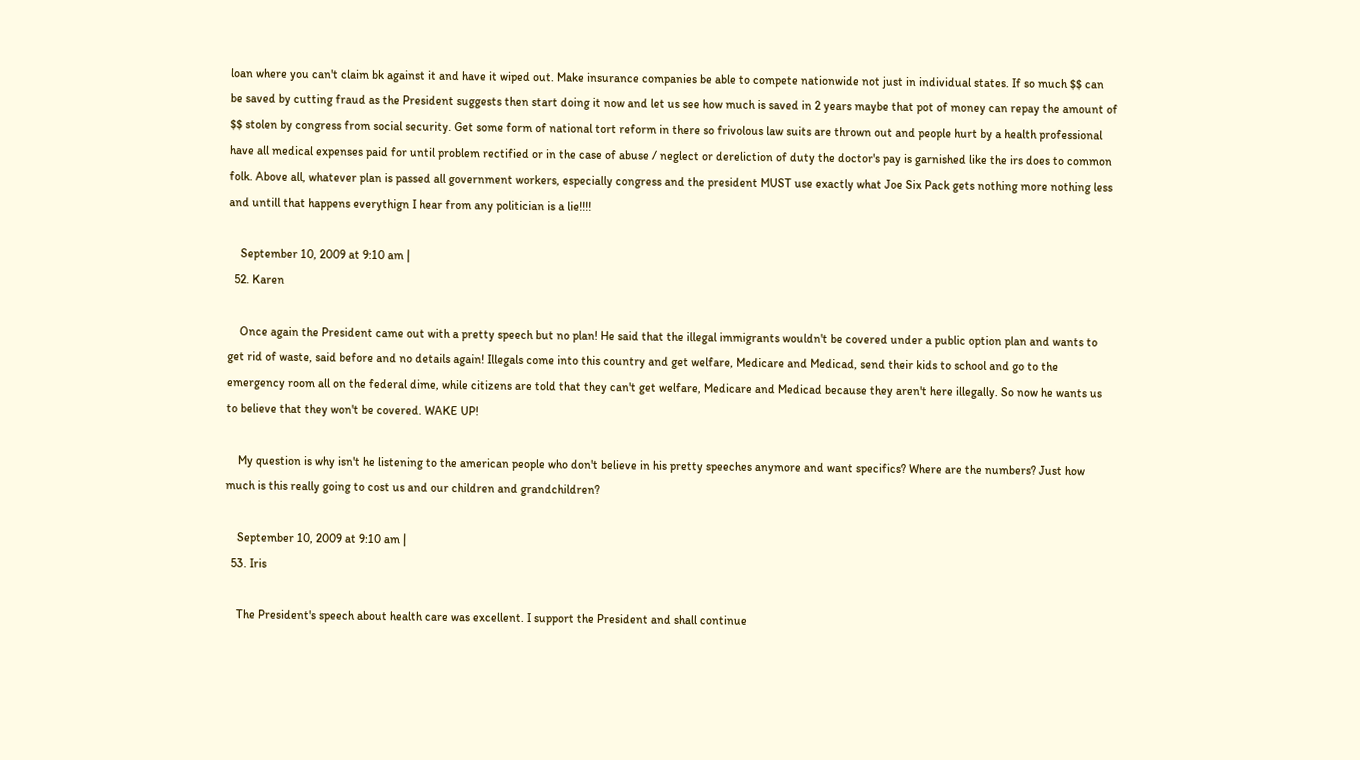loan where you can't claim bk against it and have it wiped out. Make insurance companies be able to compete nationwide not just in individual states. If so much $$ can be saved by cutting fraud as the President suggests then start doing it now and let us see how much is saved in 2 years maybe that pot of money can repay the amount of $$ stolen by congress from social security. Get some form of national tort reform in there so frivolous law suits are thrown out and people hurt by a health professional have all medical expenses paid for until problem rectified or in the case of abuse / neglect or dereliction of duty the doctor's pay is garnished like the irs does to common folk. Above all, whatever plan is passed all government workers, especially congress and the president MUST use exactly what Joe Six Pack gets nothing more nothing less and untill that happens everythign I hear from any politician is a lie!!!!

    September 10, 2009 at 9:10 am |
  52. Karen

    Once again the President came out with a pretty speech but no plan! He said that the illegal immigrants wouldn't be covered under a public option plan and wants to get rid of waste, said before and no details again! Illegals come into this country and get welfare, Medicare and Medicad, send their kids to school and go to the emergency room all on the federal dime, while citizens are told that they can't get welfare, Medicare and Medicad because they aren't here illegally. So now he wants us to believe that they won't be covered. WAKE UP!

    My question is why isn't he listening to the american people who don't believe in his pretty speeches anymore and want specifics? Where are the numbers? Just how much is this really going to cost us and our children and grandchildren?

    September 10, 2009 at 9:10 am |
  53. Iris

    The President's speech about health care was excellent. I support the President and shall continue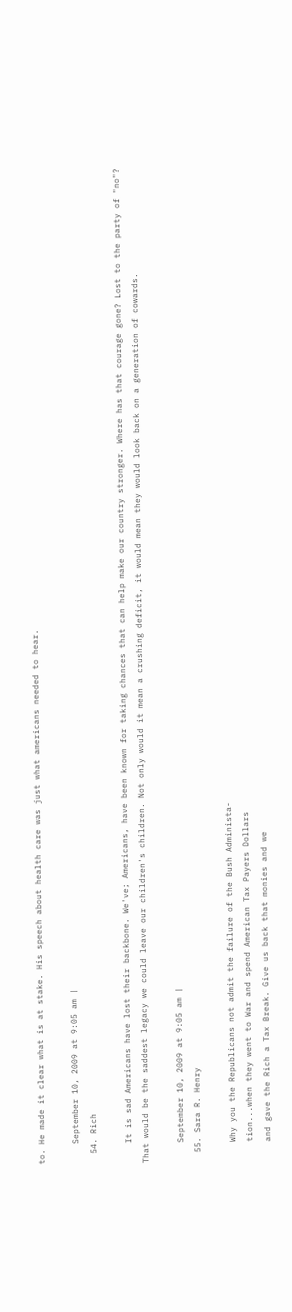to. He made it clear what is at stake. His speech about health care was just what americans needed to hear.

    September 10, 2009 at 9:05 am |
  54. Rich

    It is sad Americans have lost their backbone. We've; Americans, have been known for taking chances that can help make our country stronger. Where has that courage gone? Lost to the party of "no"? That would be the saddest legacy we could leave our children's children. Not only would it mean a crushing deficit, it would mean they would look back on a generation of cowards.

    September 10, 2009 at 9:05 am |
  55. Sara R. Henry

    Why you the Republicans not admit the failure of the Bush Administa-
    tion...when they went to War and spend American Tax Payers Dollars
    and gave the Rich a Tax Break. Give us back that monies and we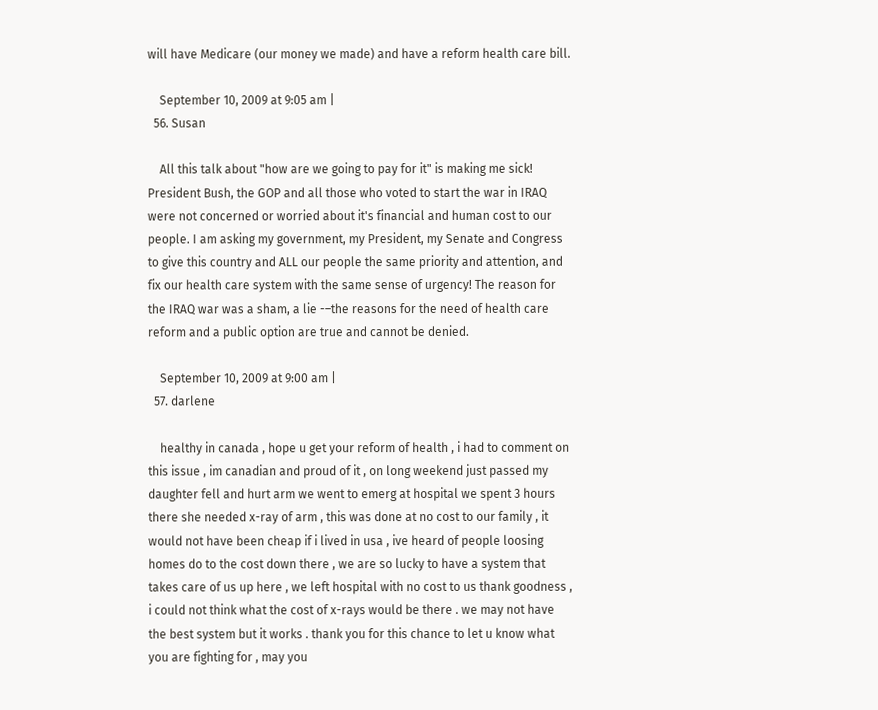will have Medicare (our money we made) and have a reform health care bill.

    September 10, 2009 at 9:05 am |
  56. Susan

    All this talk about "how are we going to pay for it" is making me sick! President Bush, the GOP and all those who voted to start the war in IRAQ were not concerned or worried about it's financial and human cost to our people. I am asking my government, my President, my Senate and Congress to give this country and ALL our people the same priority and attention, and fix our health care system with the same sense of urgency! The reason for the IRAQ war was a sham, a lie -–the reasons for the need of health care reform and a public option are true and cannot be denied.

    September 10, 2009 at 9:00 am |
  57. darlene

    healthy in canada , hope u get your reform of health , i had to comment on this issue , im canadian and proud of it , on long weekend just passed my daughter fell and hurt arm we went to emerg at hospital we spent 3 hours there she needed x-ray of arm , this was done at no cost to our family , it would not have been cheap if i lived in usa , ive heard of people loosing homes do to the cost down there , we are so lucky to have a system that takes care of us up here , we left hospital with no cost to us thank goodness , i could not think what the cost of x-rays would be there . we may not have the best system but it works . thank you for this chance to let u know what you are fighting for , may you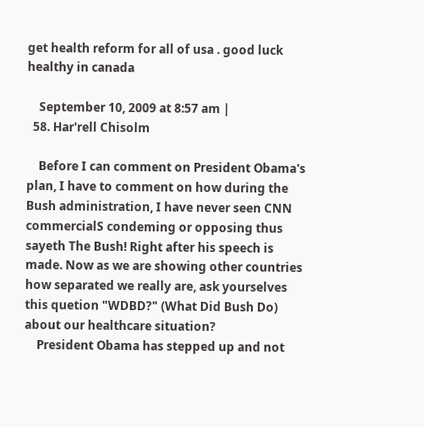get health reform for all of usa . good luck healthy in canada

    September 10, 2009 at 8:57 am |
  58. Har'rell Chisolm

    Before I can comment on President Obama's plan, I have to comment on how during the Bush administration, I have never seen CNN commercialS condeming or opposing thus sayeth The Bush! Right after his speech is made. Now as we are showing other countries how separated we really are, ask yourselves this quetion "WDBD?" (What Did Bush Do) about our healthcare situation?
    President Obama has stepped up and not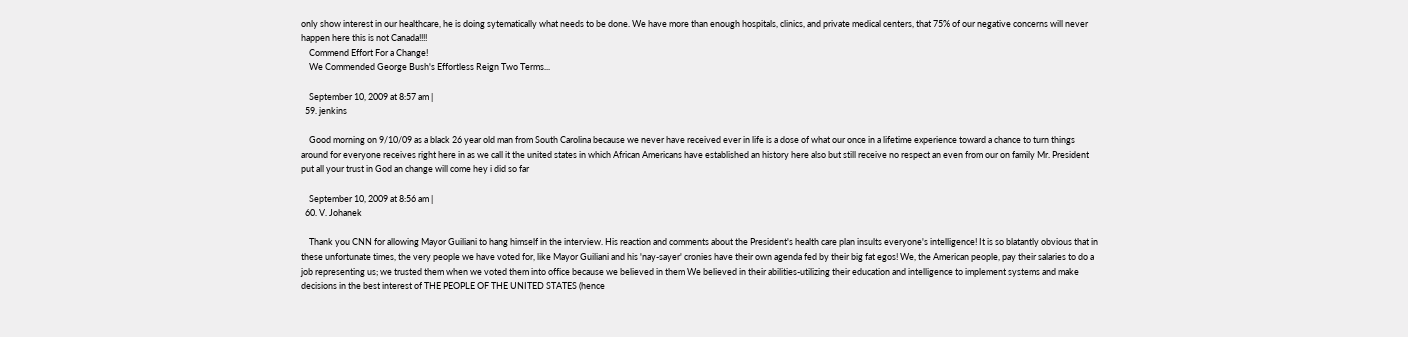only show interest in our healthcare, he is doing sytematically what needs to be done. We have more than enough hospitals, clinics, and private medical centers, that 75% of our negative concerns will never happen here this is not Canada!!!!
    Commend Effort For a Change!
    We Commended George Bush's Effortless Reign Two Terms...

    September 10, 2009 at 8:57 am |
  59. jenkins

    Good morning on 9/10/09 as a black 26 year old man from South Carolina because we never have received ever in life is a dose of what our once in a lifetime experience toward a chance to turn things around for everyone receives right here in as we call it the united states in which African Americans have established an history here also but still receive no respect an even from our on family Mr. President put all your trust in God an change will come hey i did so far

    September 10, 2009 at 8:56 am |
  60. V. Johanek

    Thank you CNN for allowing Mayor Guiliani to hang himself in the interview. His reaction and comments about the President's health care plan insults everyone's intelligence! It is so blatantly obvious that in these unfortunate times, the very people we have voted for, like Mayor Guiliani and his 'nay-sayer' cronies have their own agenda fed by their big fat egos! We, the American people, pay their salaries to do a job representing us; we trusted them when we voted them into office because we believed in them We believed in their abilities-utilizing their education and intelligence to implement systems and make decisions in the best interest of THE PEOPLE OF THE UNITED STATES (hence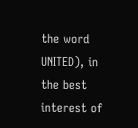the word UNITED), in the best interest of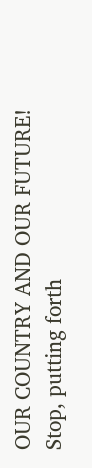OUR COUNTRY AND OUR FUTURE! Stop, putting forth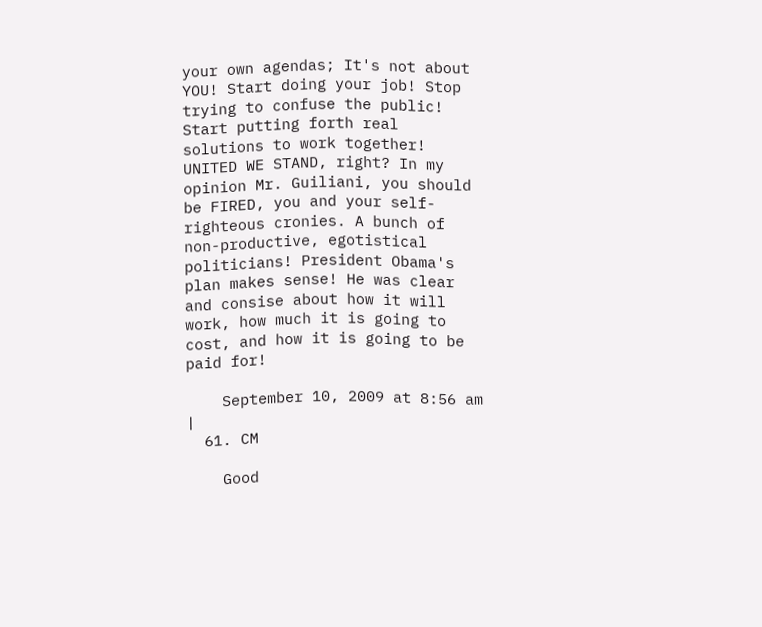your own agendas; It's not about YOU! Start doing your job! Stop trying to confuse the public! Start putting forth real solutions to work together! UNITED WE STAND, right? In my opinion Mr. Guiliani, you should be FIRED, you and your self-righteous cronies. A bunch of non-productive, egotistical politicians! President Obama's plan makes sense! He was clear and consise about how it will work, how much it is going to cost, and how it is going to be paid for!

    September 10, 2009 at 8:56 am |
  61. CM

    Good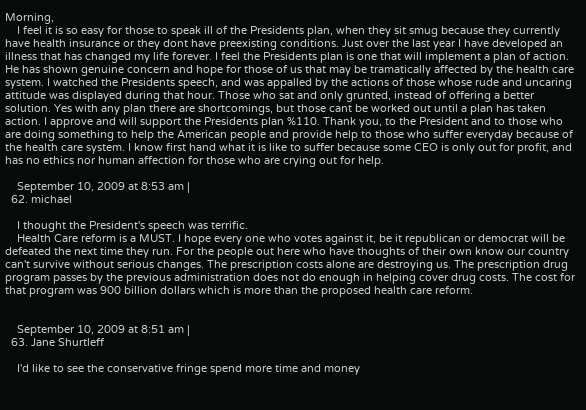Morning,
    I feel it is so easy for those to speak ill of the Presidents plan, when they sit smug because they currently have health insurance or they dont have preexisting conditions. Just over the last year I have developed an illness that has changed my life forever. I feel the Presidents plan is one that will implement a plan of action. He has shown genuine concern and hope for those of us that may be tramatically affected by the health care system. I watched the Presidents speech, and was appalled by the actions of those whose rude and uncaring attitude was displayed during that hour. Those who sat and only grunted, instead of offering a better solution. Yes with any plan there are shortcomings, but those cant be worked out until a plan has taken action. I approve and will support the Presidents plan %110. Thank you, to the President and to those who are doing something to help the American people and provide help to those who suffer everyday because of the health care system. I know first hand what it is like to suffer because some CEO is only out for profit, and has no ethics nor human affection for those who are crying out for help.

    September 10, 2009 at 8:53 am |
  62. michael

    I thought the President's speech was terrific.
    Health Care reform is a MUST. I hope every one who votes against it, be it republican or democrat will be defeated the next time they run. For the people out here who have thoughts of their own know our country can't survive without serious changes. The prescription costs alone are destroying us. The prescription drug program passes by the previous administration does not do enough in helping cover drug costs. The cost for that program was 900 billion dollars which is more than the proposed health care reform.


    September 10, 2009 at 8:51 am |
  63. Jane Shurtleff

    I'd like to see the conservative fringe spend more time and money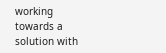working towards a solution with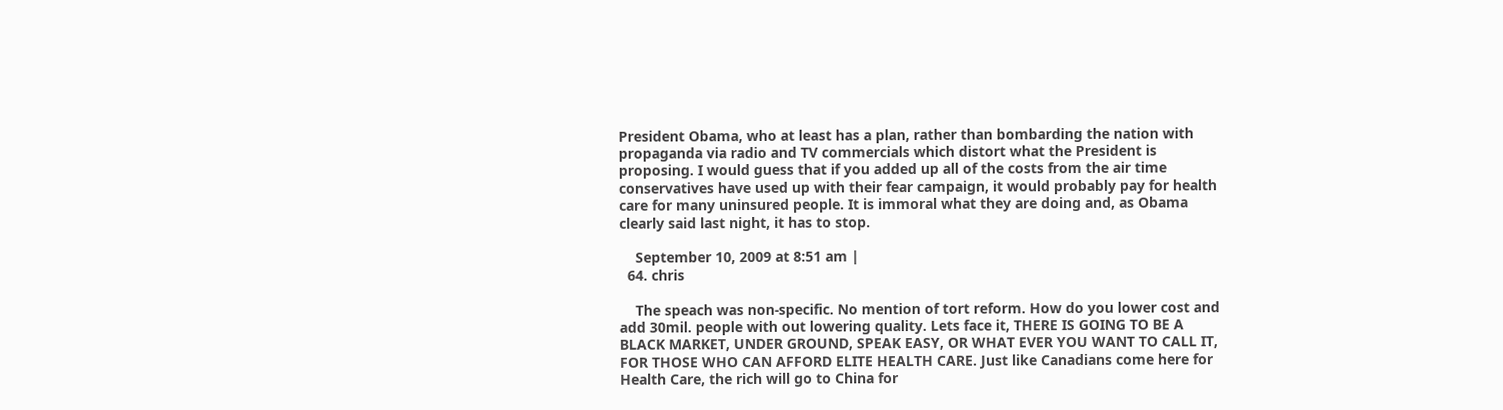President Obama, who at least has a plan, rather than bombarding the nation with propaganda via radio and TV commercials which distort what the President is proposing. I would guess that if you added up all of the costs from the air time conservatives have used up with their fear campaign, it would probably pay for health care for many uninsured people. It is immoral what they are doing and, as Obama clearly said last night, it has to stop.

    September 10, 2009 at 8:51 am |
  64. chris

    The speach was non-specific. No mention of tort reform. How do you lower cost and add 30mil. people with out lowering quality. Lets face it, THERE IS GOING TO BE A BLACK MARKET, UNDER GROUND, SPEAK EASY, OR WHAT EVER YOU WANT TO CALL IT, FOR THOSE WHO CAN AFFORD ELITE HEALTH CARE. Just like Canadians come here for Health Care, the rich will go to China for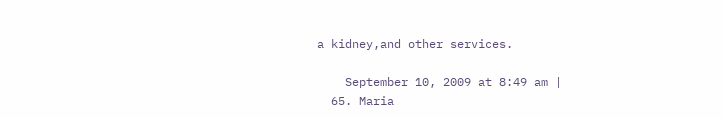a kidney,and other services.

    September 10, 2009 at 8:49 am |
  65. Maria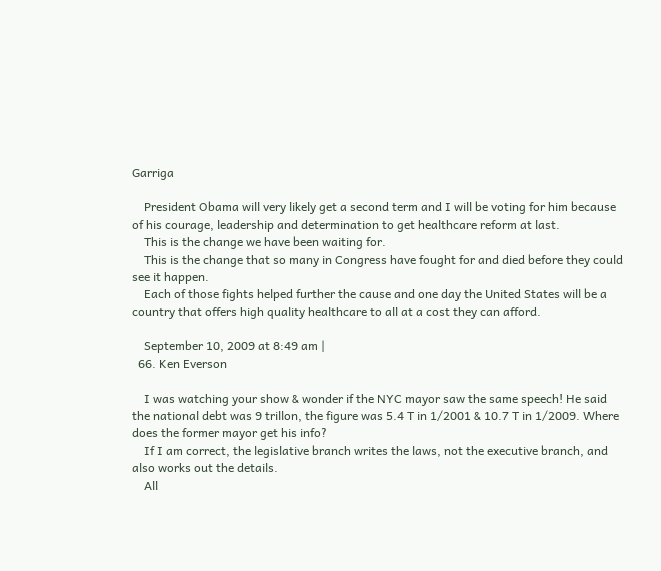Garriga

    President Obama will very likely get a second term and I will be voting for him because of his courage, leadership and determination to get healthcare reform at last.
    This is the change we have been waiting for.
    This is the change that so many in Congress have fought for and died before they could see it happen.
    Each of those fights helped further the cause and one day the United States will be a country that offers high quality healthcare to all at a cost they can afford.

    September 10, 2009 at 8:49 am |
  66. Ken Everson

    I was watching your show & wonder if the NYC mayor saw the same speech! He said the national debt was 9 trillon, the figure was 5.4 T in 1/2001 & 10.7 T in 1/2009. Where does the former mayor get his info?
    If I am correct, the legislative branch writes the laws, not the executive branch, and also works out the details.
    All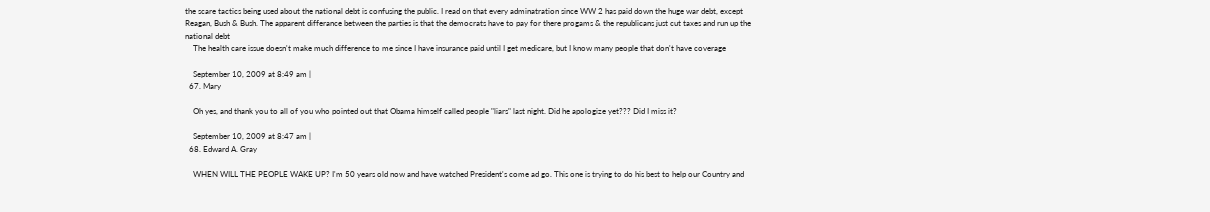the scare tactics being used about the national debt is confusing the public. I read on that every adminatration since WW 2 has paid down the huge war debt, except Reagan, Bush & Bush. The apparent differance between the parties is that the democrats have to pay for there progams & the republicans just cut taxes and run up the national debt
    The health care issue doesn't make much difference to me since I have insurance paid until I get medicare, but I know many people that don't have coverage

    September 10, 2009 at 8:49 am |
  67. Mary

    Oh yes, and thank you to all of you who pointed out that Obama himself called people "liars" last night. Did he apologize yet??? Did I miss it?

    September 10, 2009 at 8:47 am |
  68. Edward A. Gray

    WHEN WILL THE PEOPLE WAKE UP? I'm 50 years old now and have watched President's come ad go. This one is trying to do his best to help our Country and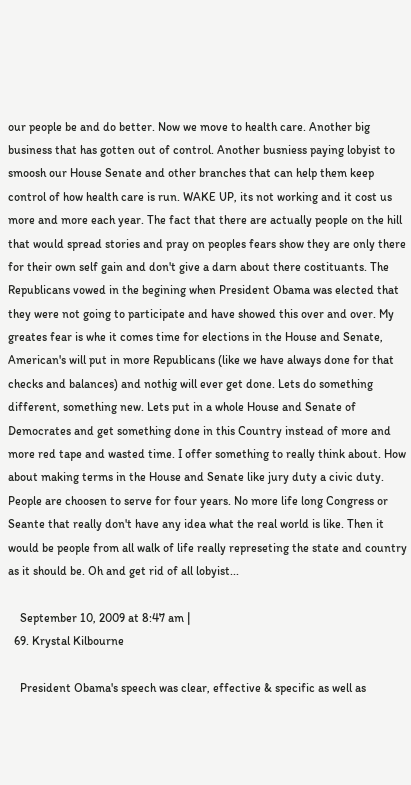our people be and do better. Now we move to health care. Another big business that has gotten out of control. Another busniess paying lobyist to smoosh our House Senate and other branches that can help them keep control of how health care is run. WAKE UP, its not working and it cost us more and more each year. The fact that there are actually people on the hill that would spread stories and pray on peoples fears show they are only there for their own self gain and don't give a darn about there costituants. The Republicans vowed in the begining when President Obama was elected that they were not going to participate and have showed this over and over. My greates fear is whe it comes time for elections in the House and Senate, American's will put in more Republicans (like we have always done for that checks and balances) and nothig will ever get done. Lets do something different, something new. Lets put in a whole House and Senate of Democrates and get something done in this Country instead of more and more red tape and wasted time. I offer something to really think about. How about making terms in the House and Senate like jury duty a civic duty. People are choosen to serve for four years. No more life long Congress or Seante that really don't have any idea what the real world is like. Then it would be people from all walk of life really represeting the state and country as it should be. Oh and get rid of all lobyist...

    September 10, 2009 at 8:47 am |
  69. Krystal Kilbourne

    President Obama's speech was clear, effective & specific as well as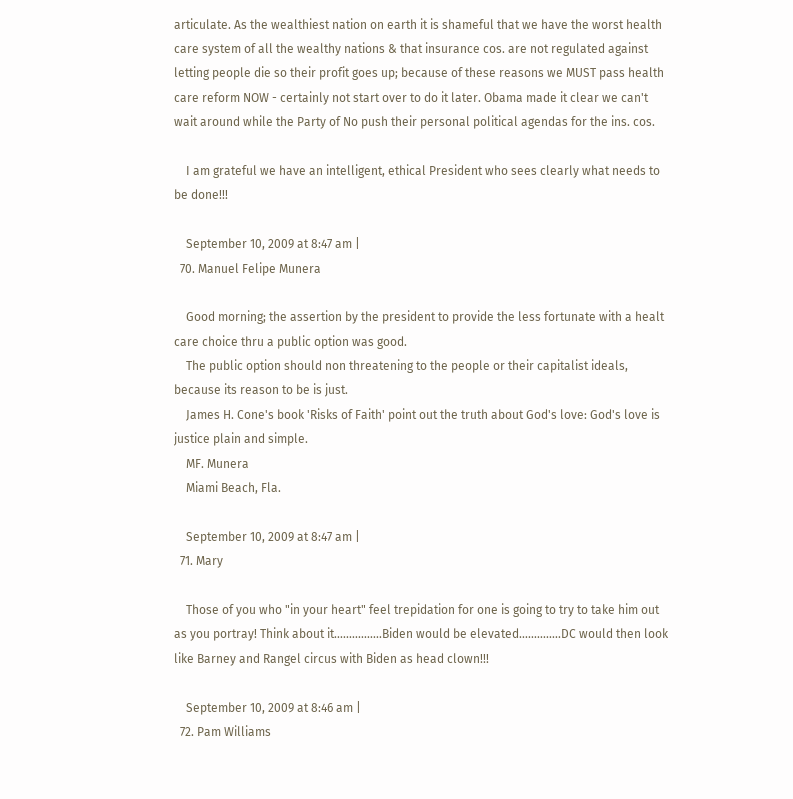articulate. As the wealthiest nation on earth it is shameful that we have the worst health care system of all the wealthy nations & that insurance cos. are not regulated against letting people die so their profit goes up; because of these reasons we MUST pass health care reform NOW - certainly not start over to do it later. Obama made it clear we can't wait around while the Party of No push their personal political agendas for the ins. cos.

    I am grateful we have an intelligent, ethical President who sees clearly what needs to be done!!!

    September 10, 2009 at 8:47 am |
  70. Manuel Felipe Munera

    Good morning; the assertion by the president to provide the less fortunate with a healt care choice thru a public option was good.
    The public option should non threatening to the people or their capitalist ideals, because its reason to be is just.
    James H. Cone's book 'Risks of Faith' point out the truth about God's love: God's love is justice plain and simple.
    MF. Munera
    Miami Beach, Fla.

    September 10, 2009 at 8:47 am |
  71. Mary

    Those of you who "in your heart" feel trepidation for one is going to try to take him out as you portray! Think about it................Biden would be elevated..............DC would then look like Barney and Rangel circus with Biden as head clown!!!

    September 10, 2009 at 8:46 am |
  72. Pam Williams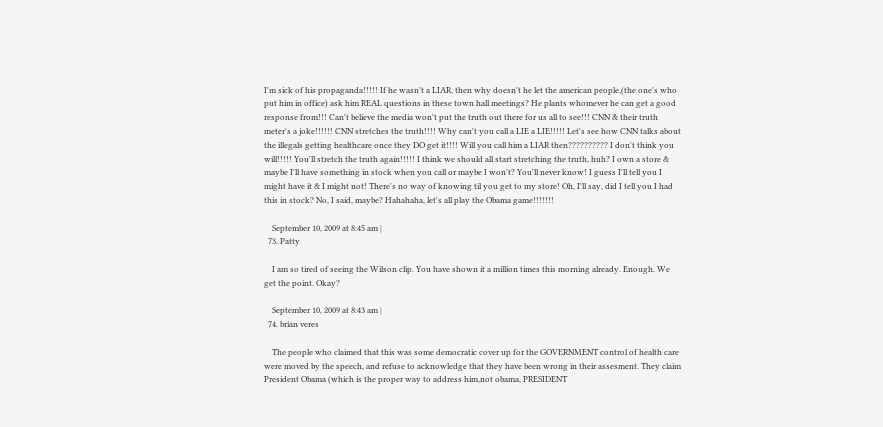I'm sick of his propaganda!!!!! If he wasn't a LIAR, then why doesn't he let the american people,(the one's who put him in office) ask him REAL questions in these town hall meetings? He plants whomever he can get a good response from!!! Can't believe the media won't put the truth out there for us all to see!!! CNN & their truth meter's a joke!!!!!! CNN stretches the truth!!!! Why can't you call a LIE a LIE!!!!! Let's see how CNN talks about the illegals getting healthcare once they DO get it!!!! Will you call him a LIAR then?????????? I don't think you will!!!!! You'll stretch the truth again!!!!! I think we should all start stretching the truth, huh? I own a store & maybe I'll have something in stock when you call or maybe I won't? You'll never know! I guess I'll tell you I might have it & I might not! There's no way of knowing til you get to my store! Oh, I'll say, did I tell you I had this in stock? No, I said, maybe? Hahahaha, let's all play the Obama game!!!!!!!

    September 10, 2009 at 8:45 am |
  73. Patty

    I am so tired of seeing the Wilson clip. You have shown it a million times this morning already. Enough. We get the point. Okay?

    September 10, 2009 at 8:43 am |
  74. brian veres

    The people who claimed that this was some democratic cover up for the GOVERNMENT control of health care were moved by the speech, and refuse to acknowledge that they have been wrong in their assesment. They claim President Obama (which is the proper way to address him,not obama, PRESIDENT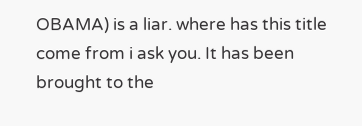OBAMA) is a liar. where has this title come from i ask you. It has been brought to the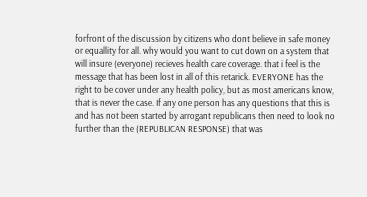forfront of the discussion by citizens who dont believe in safe money or equallity for all. why would you want to cut down on a system that will insure (everyone) recieves health care coverage. that i feel is the message that has been lost in all of this retarick. EVERYONE has the right to be cover under any health policy, but as most americans know, that is never the case. If any one person has any questions that this is and has not been started by arrogant republicans then need to look no further than the (REPUBLICAN RESPONSE) that was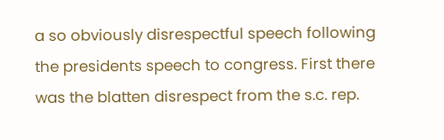a so obviously disrespectful speech following the presidents speech to congress. First there was the blatten disrespect from the s.c. rep.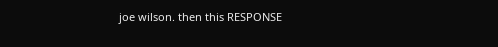joe wilson. then this RESPONSE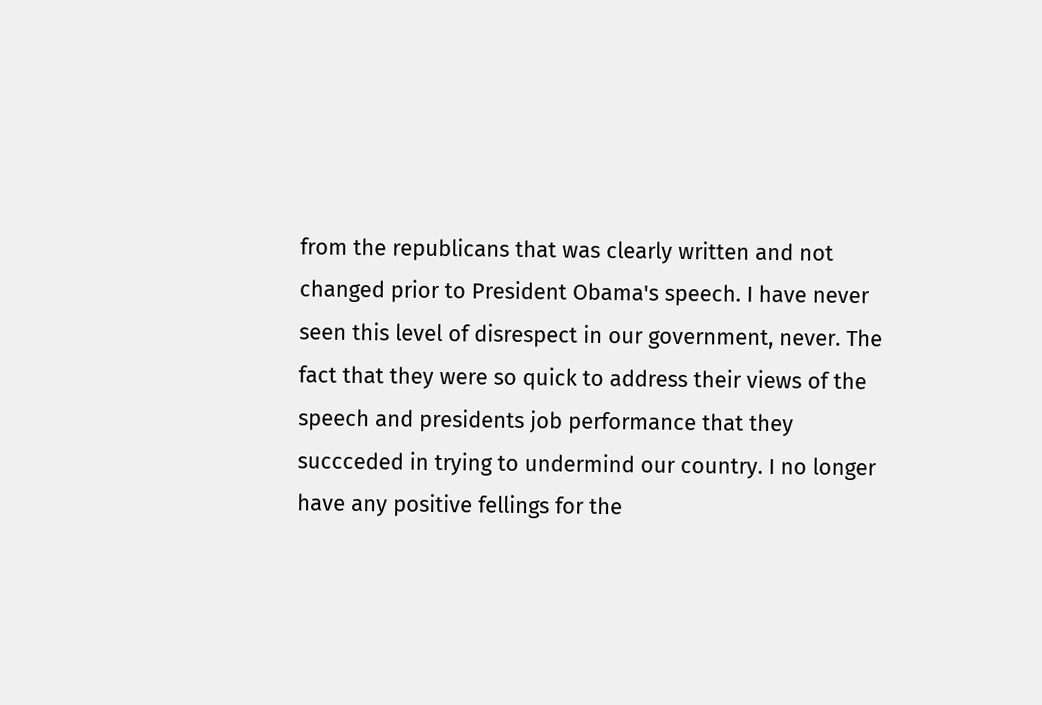from the republicans that was clearly written and not changed prior to President Obama's speech. I have never seen this level of disrespect in our government, never. The fact that they were so quick to address their views of the speech and presidents job performance that they succceded in trying to undermind our country. I no longer have any positive fellings for the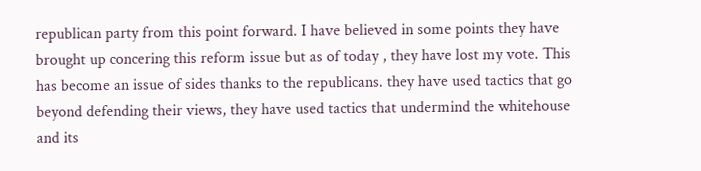republican party from this point forward. I have believed in some points they have brought up concering this reform issue but as of today , they have lost my vote. This has become an issue of sides thanks to the republicans. they have used tactics that go beyond defending their views, they have used tactics that undermind the whitehouse and its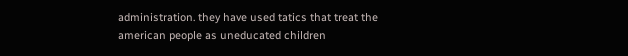administration. they have used tatics that treat the american people as uneducated children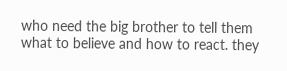who need the big brother to tell them what to believe and how to react. they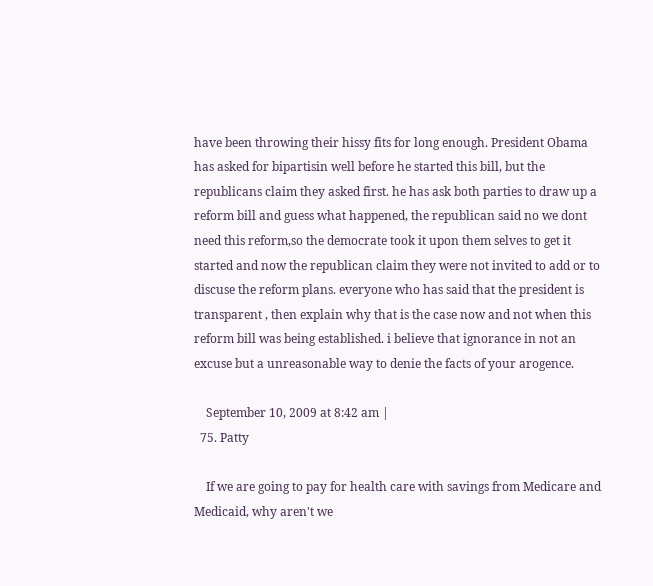have been throwing their hissy fits for long enough. President Obama has asked for bipartisin well before he started this bill, but the republicans claim they asked first. he has ask both parties to draw up a reform bill and guess what happened, the republican said no we dont need this reform,so the democrate took it upon them selves to get it started and now the republican claim they were not invited to add or to discuse the reform plans. everyone who has said that the president is transparent , then explain why that is the case now and not when this reform bill was being established. i believe that ignorance in not an excuse but a unreasonable way to denie the facts of your arogence.

    September 10, 2009 at 8:42 am |
  75. Patty

    If we are going to pay for health care with savings from Medicare and Medicaid, why aren't we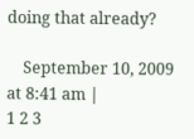doing that already?

    September 10, 2009 at 8:41 am |
1 2 3